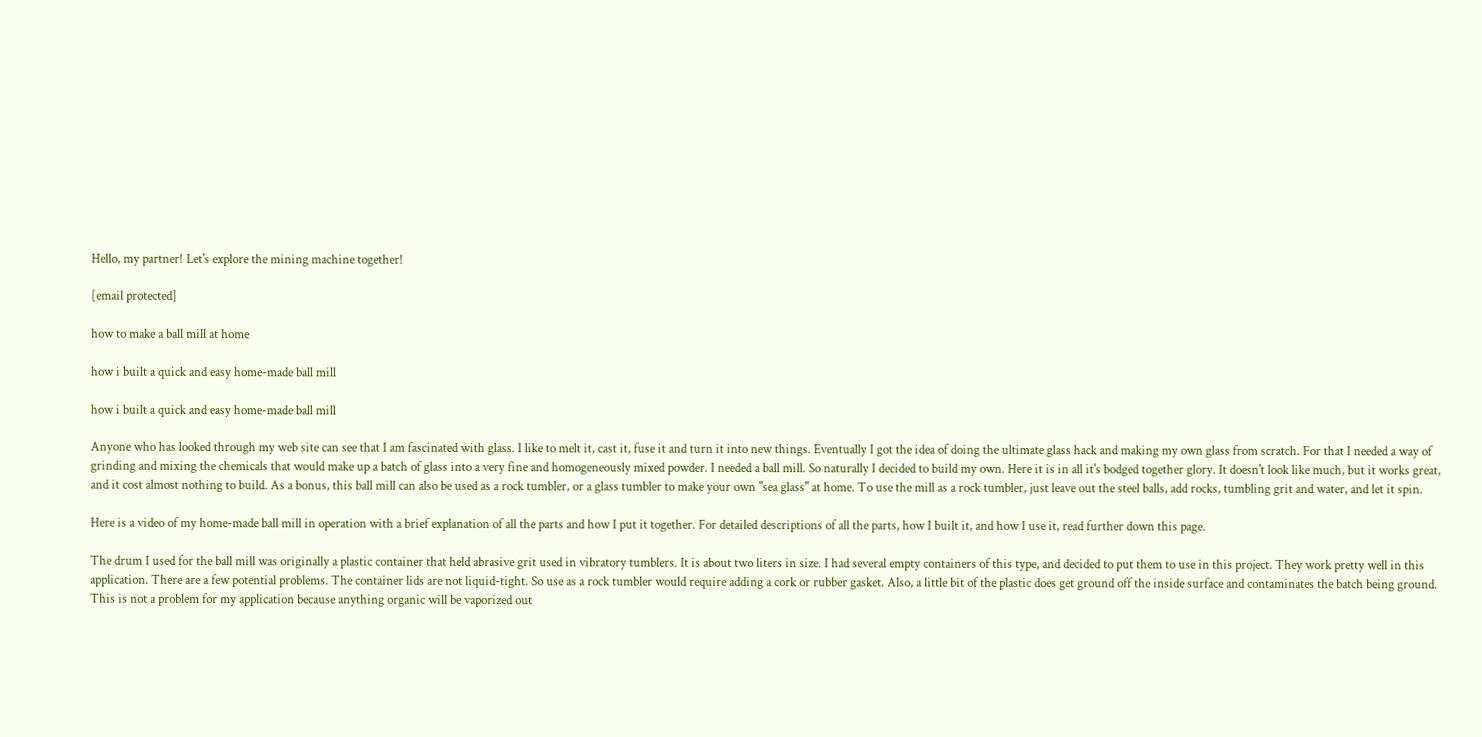Hello, my partner! Let's explore the mining machine together!

[email protected]

how to make a ball mill at home

how i built a quick and easy home-made ball mill

how i built a quick and easy home-made ball mill

Anyone who has looked through my web site can see that I am fascinated with glass. I like to melt it, cast it, fuse it and turn it into new things. Eventually I got the idea of doing the ultimate glass hack and making my own glass from scratch. For that I needed a way of grinding and mixing the chemicals that would make up a batch of glass into a very fine and homogeneously mixed powder. I needed a ball mill. So naturally I decided to build my own. Here it is in all it's bodged together glory. It doesn't look like much, but it works great, and it cost almost nothing to build. As a bonus, this ball mill can also be used as a rock tumbler, or a glass tumbler to make your own "sea glass" at home. To use the mill as a rock tumbler, just leave out the steel balls, add rocks, tumbling grit and water, and let it spin.

Here is a video of my home-made ball mill in operation with a brief explanation of all the parts and how I put it together. For detailed descriptions of all the parts, how I built it, and how I use it, read further down this page.

The drum I used for the ball mill was originally a plastic container that held abrasive grit used in vibratory tumblers. It is about two liters in size. I had several empty containers of this type, and decided to put them to use in this project. They work pretty well in this application. There are a few potential problems. The container lids are not liquid-tight. So use as a rock tumbler would require adding a cork or rubber gasket. Also, a little bit of the plastic does get ground off the inside surface and contaminates the batch being ground. This is not a problem for my application because anything organic will be vaporized out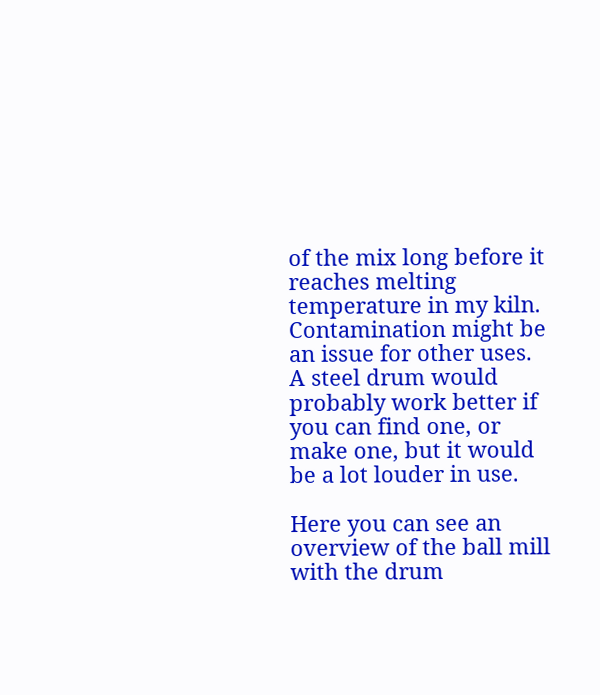of the mix long before it reaches melting temperature in my kiln. Contamination might be an issue for other uses. A steel drum would probably work better if you can find one, or make one, but it would be a lot louder in use.

Here you can see an overview of the ball mill with the drum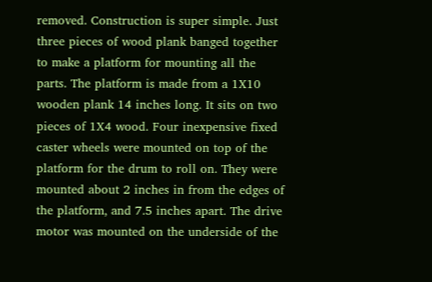removed. Construction is super simple. Just three pieces of wood plank banged together to make a platform for mounting all the parts. The platform is made from a 1X10 wooden plank 14 inches long. It sits on two pieces of 1X4 wood. Four inexpensive fixed caster wheels were mounted on top of the platform for the drum to roll on. They were mounted about 2 inches in from the edges of the platform, and 7.5 inches apart. The drive motor was mounted on the underside of the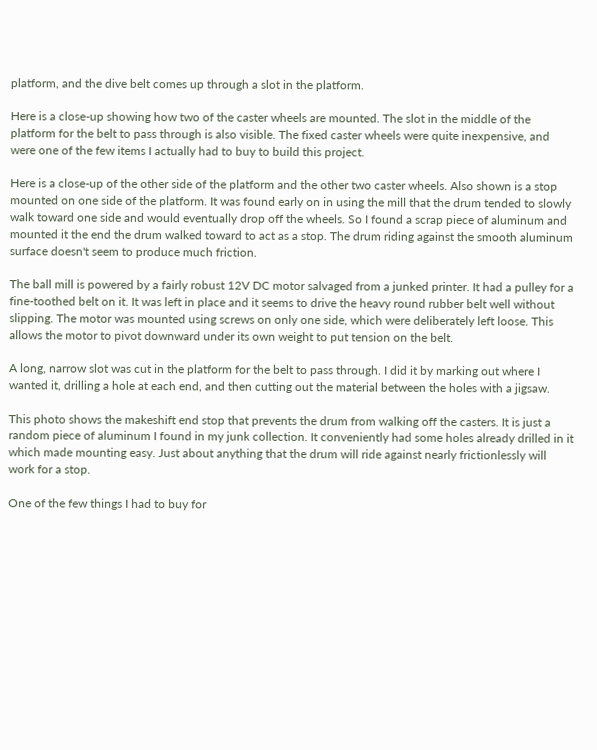platform, and the dive belt comes up through a slot in the platform.

Here is a close-up showing how two of the caster wheels are mounted. The slot in the middle of the platform for the belt to pass through is also visible. The fixed caster wheels were quite inexpensive, and were one of the few items I actually had to buy to build this project.

Here is a close-up of the other side of the platform and the other two caster wheels. Also shown is a stop mounted on one side of the platform. It was found early on in using the mill that the drum tended to slowly walk toward one side and would eventually drop off the wheels. So I found a scrap piece of aluminum and mounted it the end the drum walked toward to act as a stop. The drum riding against the smooth aluminum surface doesn't seem to produce much friction.

The ball mill is powered by a fairly robust 12V DC motor salvaged from a junked printer. It had a pulley for a fine-toothed belt on it. It was left in place and it seems to drive the heavy round rubber belt well without slipping. The motor was mounted using screws on only one side, which were deliberately left loose. This allows the motor to pivot downward under its own weight to put tension on the belt.

A long, narrow slot was cut in the platform for the belt to pass through. I did it by marking out where I wanted it, drilling a hole at each end, and then cutting out the material between the holes with a jigsaw.

This photo shows the makeshift end stop that prevents the drum from walking off the casters. It is just a random piece of aluminum I found in my junk collection. It conveniently had some holes already drilled in it which made mounting easy. Just about anything that the drum will ride against nearly frictionlessly will work for a stop.

One of the few things I had to buy for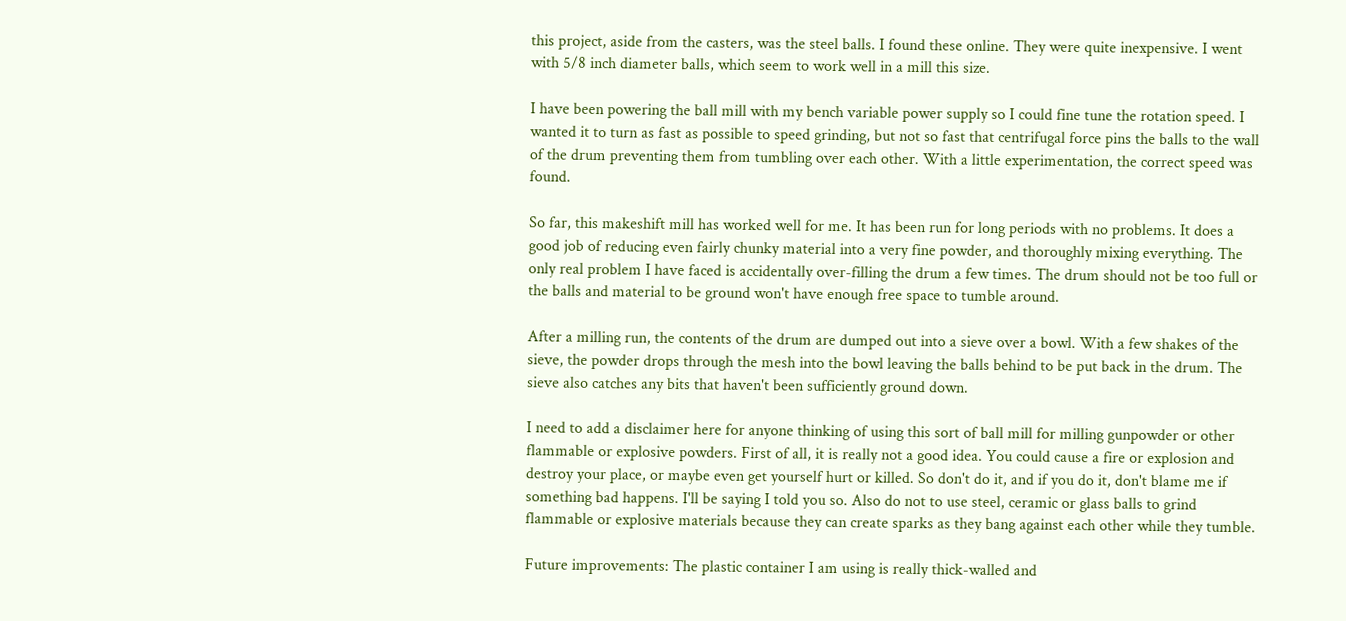this project, aside from the casters, was the steel balls. I found these online. They were quite inexpensive. I went with 5/8 inch diameter balls, which seem to work well in a mill this size.

I have been powering the ball mill with my bench variable power supply so I could fine tune the rotation speed. I wanted it to turn as fast as possible to speed grinding, but not so fast that centrifugal force pins the balls to the wall of the drum preventing them from tumbling over each other. With a little experimentation, the correct speed was found.

So far, this makeshift mill has worked well for me. It has been run for long periods with no problems. It does a good job of reducing even fairly chunky material into a very fine powder, and thoroughly mixing everything. The only real problem I have faced is accidentally over-filling the drum a few times. The drum should not be too full or the balls and material to be ground won't have enough free space to tumble around.

After a milling run, the contents of the drum are dumped out into a sieve over a bowl. With a few shakes of the sieve, the powder drops through the mesh into the bowl leaving the balls behind to be put back in the drum. The sieve also catches any bits that haven't been sufficiently ground down.

I need to add a disclaimer here for anyone thinking of using this sort of ball mill for milling gunpowder or other flammable or explosive powders. First of all, it is really not a good idea. You could cause a fire or explosion and destroy your place, or maybe even get yourself hurt or killed. So don't do it, and if you do it, don't blame me if something bad happens. I'll be saying I told you so. Also do not to use steel, ceramic or glass balls to grind flammable or explosive materials because they can create sparks as they bang against each other while they tumble.

Future improvements: The plastic container I am using is really thick-walled and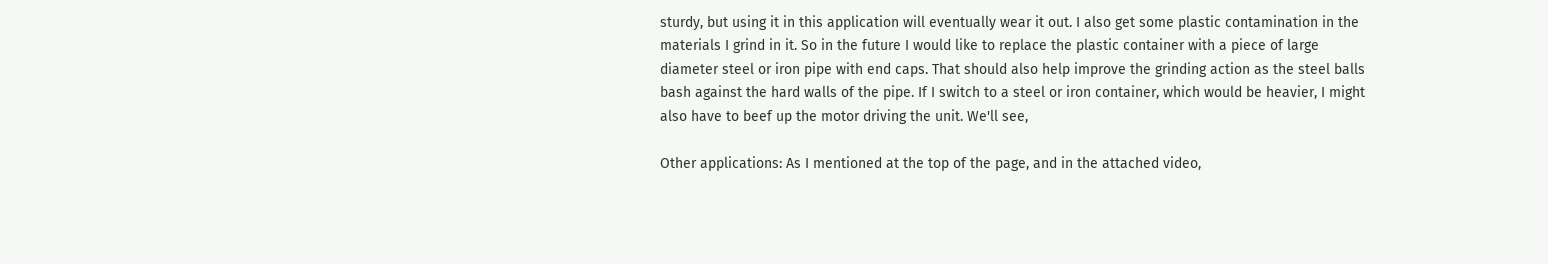sturdy, but using it in this application will eventually wear it out. I also get some plastic contamination in the materials I grind in it. So in the future I would like to replace the plastic container with a piece of large diameter steel or iron pipe with end caps. That should also help improve the grinding action as the steel balls bash against the hard walls of the pipe. If I switch to a steel or iron container, which would be heavier, I might also have to beef up the motor driving the unit. We'll see,

Other applications: As I mentioned at the top of the page, and in the attached video,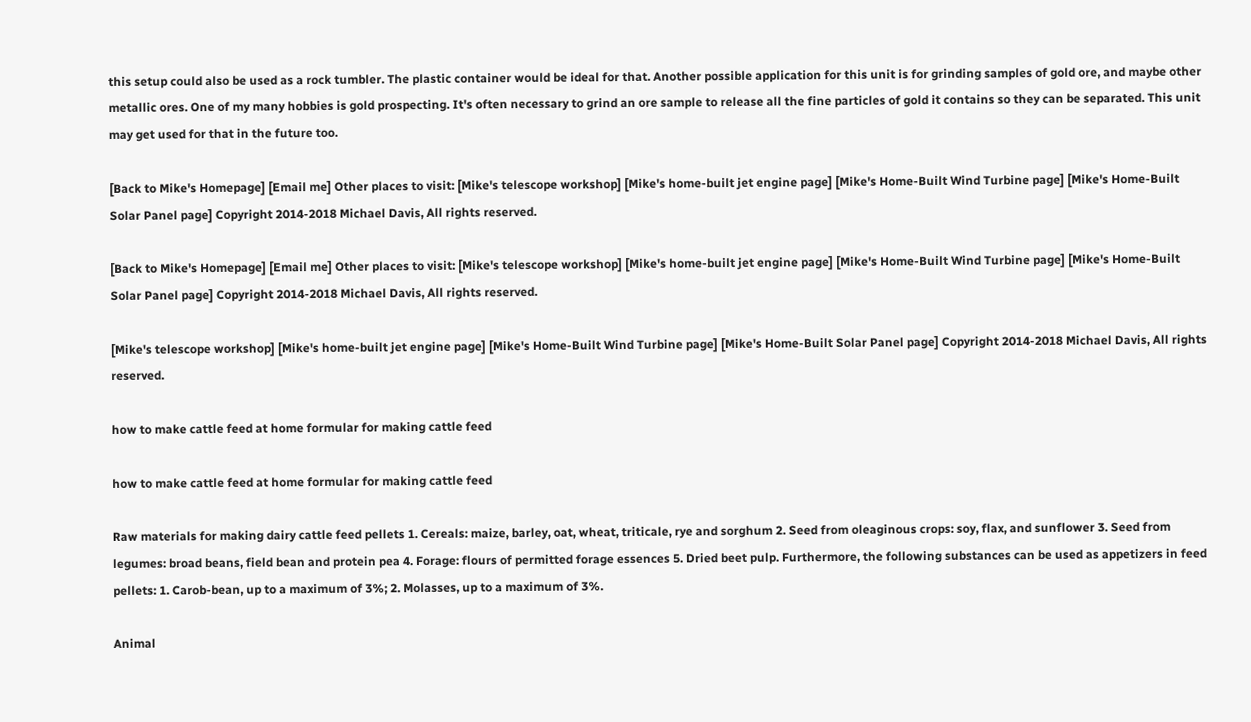this setup could also be used as a rock tumbler. The plastic container would be ideal for that. Another possible application for this unit is for grinding samples of gold ore, and maybe other metallic ores. One of my many hobbies is gold prospecting. It's often necessary to grind an ore sample to release all the fine particles of gold it contains so they can be separated. This unit may get used for that in the future too.

[Back to Mike's Homepage] [Email me] Other places to visit: [Mike's telescope workshop] [Mike's home-built jet engine page] [Mike's Home-Built Wind Turbine page] [Mike's Home-Built Solar Panel page] Copyright 2014-2018 Michael Davis, All rights reserved.

[Back to Mike's Homepage] [Email me] Other places to visit: [Mike's telescope workshop] [Mike's home-built jet engine page] [Mike's Home-Built Wind Turbine page] [Mike's Home-Built Solar Panel page] Copyright 2014-2018 Michael Davis, All rights reserved.

[Mike's telescope workshop] [Mike's home-built jet engine page] [Mike's Home-Built Wind Turbine page] [Mike's Home-Built Solar Panel page] Copyright 2014-2018 Michael Davis, All rights reserved.

how to make cattle feed at home formular for making cattle feed

how to make cattle feed at home formular for making cattle feed

Raw materials for making dairy cattle feed pellets 1. Cereals: maize, barley, oat, wheat, triticale, rye and sorghum 2. Seed from oleaginous crops: soy, flax, and sunflower 3. Seed from legumes: broad beans, field bean and protein pea 4. Forage: flours of permitted forage essences 5. Dried beet pulp. Furthermore, the following substances can be used as appetizers in feed pellets: 1. Carob-bean, up to a maximum of 3%; 2. Molasses, up to a maximum of 3%.

Animal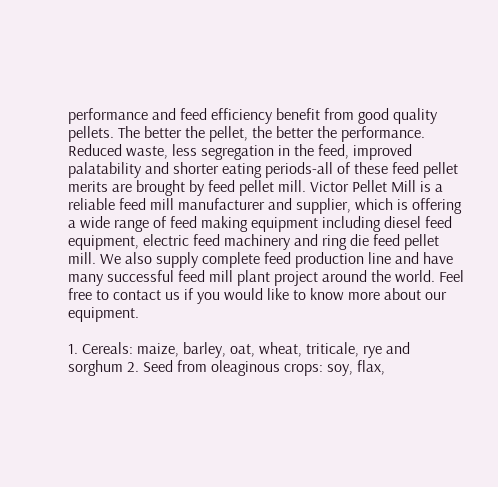performance and feed efficiency benefit from good quality pellets. The better the pellet, the better the performance. Reduced waste, less segregation in the feed, improved palatability and shorter eating periods-all of these feed pellet merits are brought by feed pellet mill. Victor Pellet Mill is a reliable feed mill manufacturer and supplier, which is offering a wide range of feed making equipment including diesel feed equipment, electric feed machinery and ring die feed pellet mill. We also supply complete feed production line and have many successful feed mill plant project around the world. Feel free to contact us if you would like to know more about our equipment.

1. Cereals: maize, barley, oat, wheat, triticale, rye and sorghum 2. Seed from oleaginous crops: soy, flax,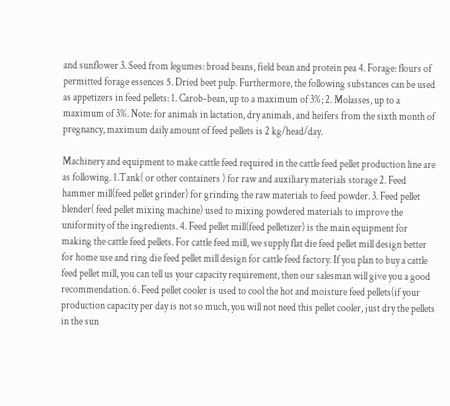and sunflower 3. Seed from legumes: broad beans, field bean and protein pea 4. Forage: flours of permitted forage essences 5. Dried beet pulp. Furthermore, the following substances can be used as appetizers in feed pellets: 1. Carob-bean, up to a maximum of 3%; 2. Molasses, up to a maximum of 3%. Note: for animals in lactation, dry animals, and heifers from the sixth month of pregnancy, maximum daily amount of feed pellets is 2 kg/head/day.

Machinery and equipment to make cattle feed required in the cattle feed pellet production line are as following. 1.Tank( or other containers ) for raw and auxiliary materials storage 2. Feed hammer mill(feed pellet grinder) for grinding the raw materials to feed powder. 3. Feed pellet blender( feed pellet mixing machine) used to mixing powdered materials to improve the uniformity of the ingredients. 4. Feed pellet mill(feed pelletizer) is the main equipment for making the cattle feed pellets. For cattle feed mill, we supply flat die feed pellet mill design better for home use and ring die feed pellet mill design for cattle feed factory. If you plan to buy a cattle feed pellet mill, you can tell us your capacity requirement, then our salesman will give you a good recommendation. 6. Feed pellet cooler is used to cool the hot and moisture feed pellets(if your production capacity per day is not so much, you will not need this pellet cooler, just dry the pellets in the sun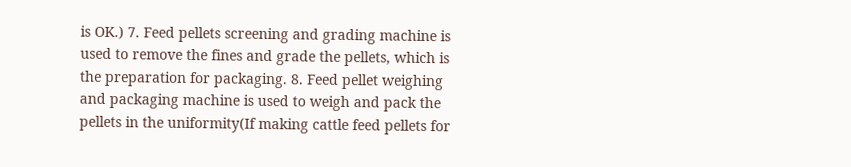is OK.) 7. Feed pellets screening and grading machine is used to remove the fines and grade the pellets, which is the preparation for packaging. 8. Feed pellet weighing and packaging machine is used to weigh and pack the pellets in the uniformity(If making cattle feed pellets for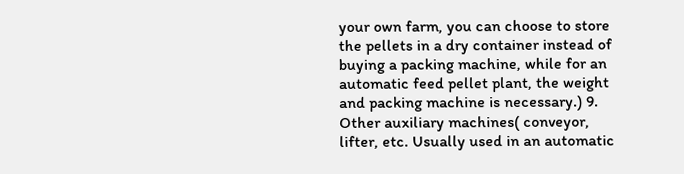your own farm, you can choose to store the pellets in a dry container instead of buying a packing machine, while for an automatic feed pellet plant, the weight and packing machine is necessary.) 9. Other auxiliary machines( conveyor, lifter, etc. Usually used in an automatic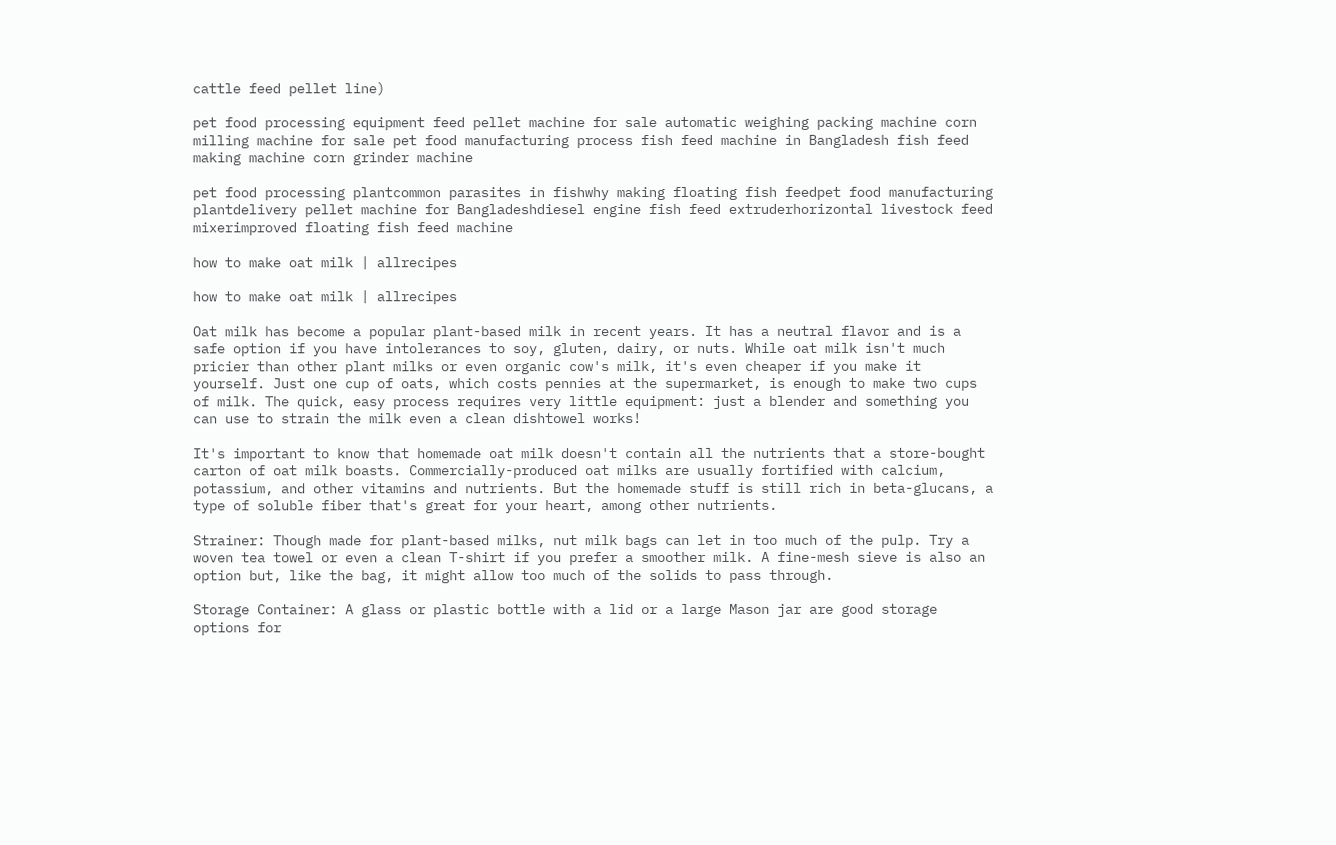cattle feed pellet line)

pet food processing equipment feed pellet machine for sale automatic weighing packing machine corn milling machine for sale pet food manufacturing process fish feed machine in Bangladesh fish feed making machine corn grinder machine

pet food processing plantcommon parasites in fishwhy making floating fish feedpet food manufacturing plantdelivery pellet machine for Bangladeshdiesel engine fish feed extruderhorizontal livestock feed mixerimproved floating fish feed machine

how to make oat milk | allrecipes

how to make oat milk | allrecipes

Oat milk has become a popular plant-based milk in recent years. It has a neutral flavor and is a safe option if you have intolerances to soy, gluten, dairy, or nuts. While oat milk isn't much pricier than other plant milks or even organic cow's milk, it's even cheaper if you make it yourself. Just one cup of oats, which costs pennies at the supermarket, is enough to make two cups of milk. The quick, easy process requires very little equipment: just a blender and something you can use to strain the milk even a clean dishtowel works!

It's important to know that homemade oat milk doesn't contain all the nutrients that a store-bought carton of oat milk boasts. Commercially-produced oat milks are usually fortified with calcium, potassium, and other vitamins and nutrients. But the homemade stuff is still rich in beta-glucans, a type of soluble fiber that's great for your heart, among other nutrients.

Strainer: Though made for plant-based milks, nut milk bags can let in too much of the pulp. Try a woven tea towel or even a clean T-shirt if you prefer a smoother milk. A fine-mesh sieve is also an option but, like the bag, it might allow too much of the solids to pass through.

Storage Container: A glass or plastic bottle with a lid or a large Mason jar are good storage options for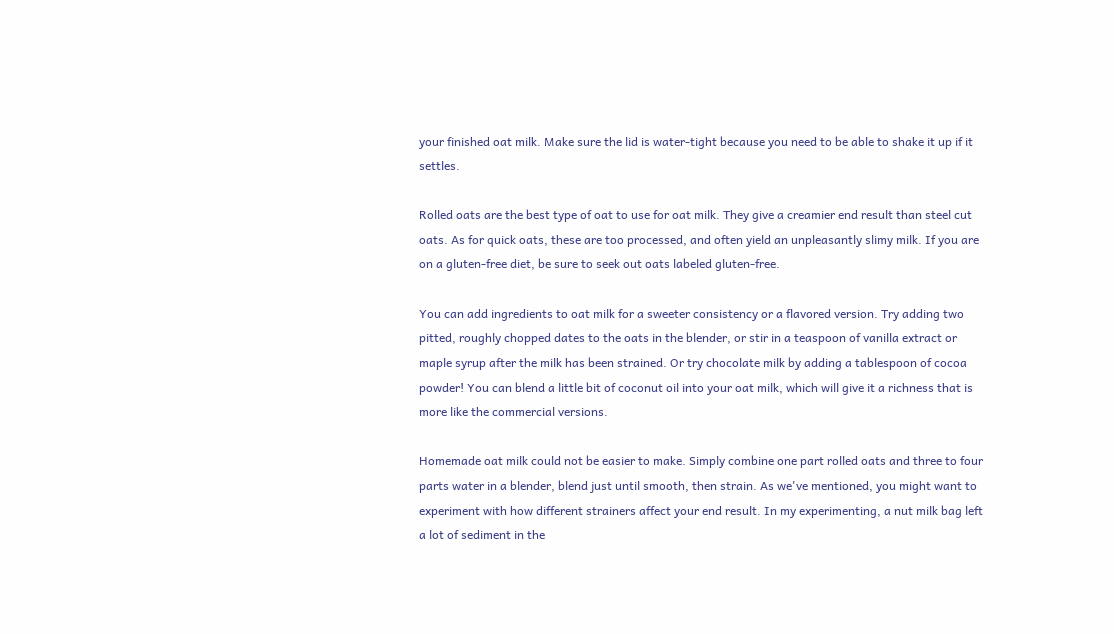your finished oat milk. Make sure the lid is water-tight because you need to be able to shake it up if it settles.

Rolled oats are the best type of oat to use for oat milk. They give a creamier end result than steel cut oats. As for quick oats, these are too processed, and often yield an unpleasantly slimy milk. If you are on a gluten-free diet, be sure to seek out oats labeled gluten-free.

You can add ingredients to oat milk for a sweeter consistency or a flavored version. Try adding two pitted, roughly chopped dates to the oats in the blender, or stir in a teaspoon of vanilla extract or maple syrup after the milk has been strained. Or try chocolate milk by adding a tablespoon of cocoa powder! You can blend a little bit of coconut oil into your oat milk, which will give it a richness that is more like the commercial versions.

Homemade oat milk could not be easier to make. Simply combine one part rolled oats and three to four parts water in a blender, blend just until smooth, then strain. As we've mentioned, you might want to experiment with how different strainers affect your end result. In my experimenting, a nut milk bag left a lot of sediment in the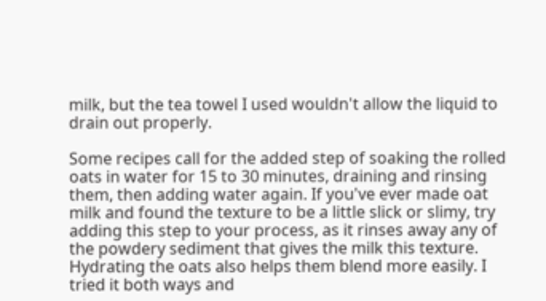milk, but the tea towel I used wouldn't allow the liquid to drain out properly.

Some recipes call for the added step of soaking the rolled oats in water for 15 to 30 minutes, draining and rinsing them, then adding water again. If you've ever made oat milk and found the texture to be a little slick or slimy, try adding this step to your process, as it rinses away any of the powdery sediment that gives the milk this texture. Hydrating the oats also helps them blend more easily. I tried it both ways and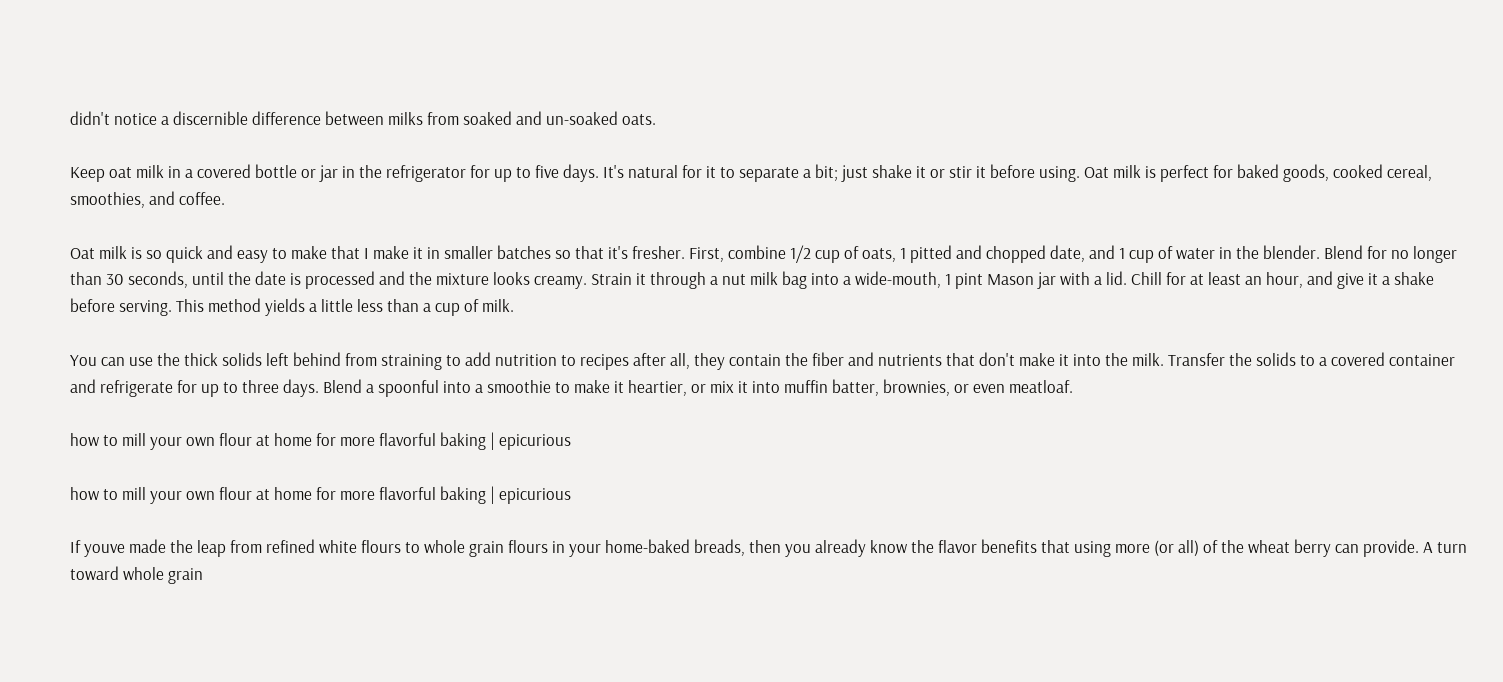didn't notice a discernible difference between milks from soaked and un-soaked oats.

Keep oat milk in a covered bottle or jar in the refrigerator for up to five days. It's natural for it to separate a bit; just shake it or stir it before using. Oat milk is perfect for baked goods, cooked cereal, smoothies, and coffee.

Oat milk is so quick and easy to make that I make it in smaller batches so that it's fresher. First, combine 1/2 cup of oats, 1 pitted and chopped date, and 1 cup of water in the blender. Blend for no longer than 30 seconds, until the date is processed and the mixture looks creamy. Strain it through a nut milk bag into a wide-mouth, 1 pint Mason jar with a lid. Chill for at least an hour, and give it a shake before serving. This method yields a little less than a cup of milk.

You can use the thick solids left behind from straining to add nutrition to recipes after all, they contain the fiber and nutrients that don't make it into the milk. Transfer the solids to a covered container and refrigerate for up to three days. Blend a spoonful into a smoothie to make it heartier, or mix it into muffin batter, brownies, or even meatloaf.

how to mill your own flour at home for more flavorful baking | epicurious

how to mill your own flour at home for more flavorful baking | epicurious

If youve made the leap from refined white flours to whole grain flours in your home-baked breads, then you already know the flavor benefits that using more (or all) of the wheat berry can provide. A turn toward whole grain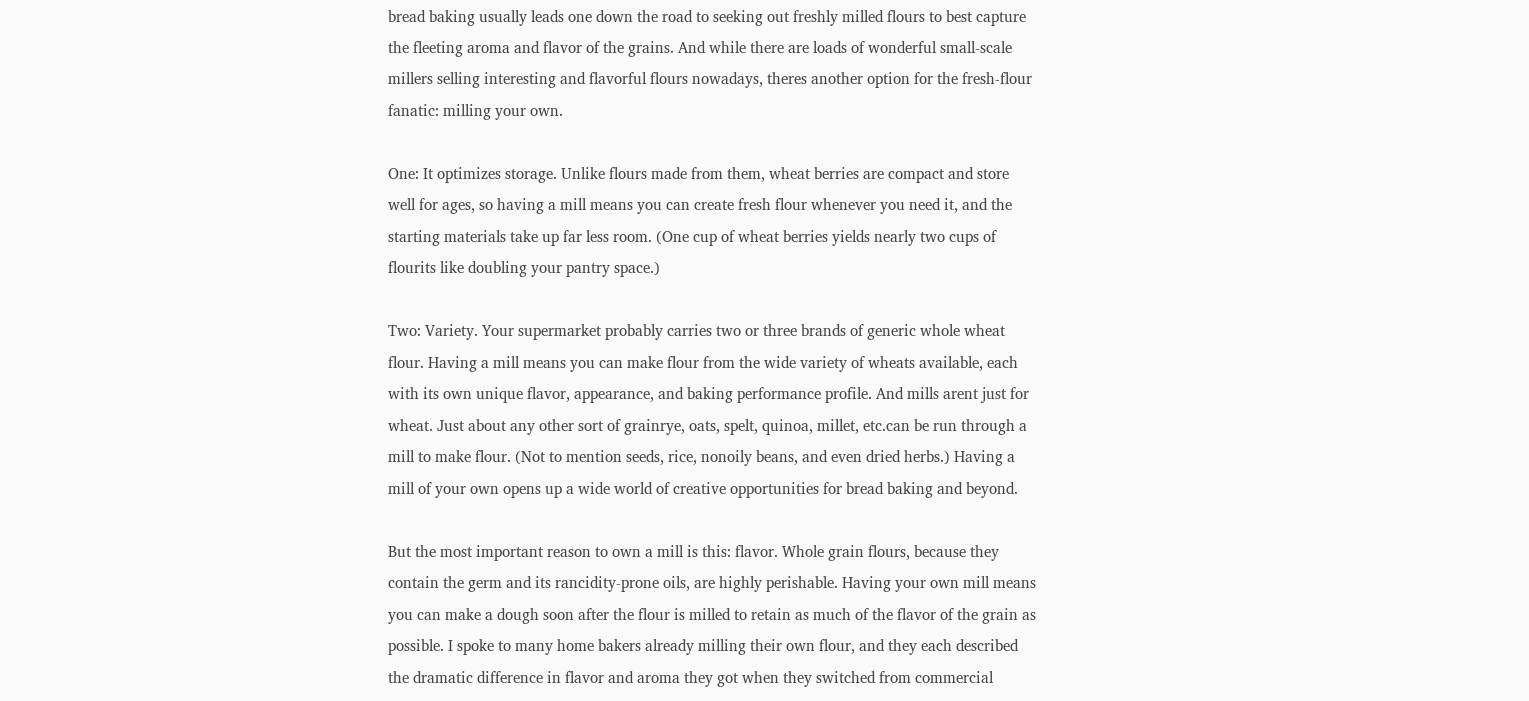bread baking usually leads one down the road to seeking out freshly milled flours to best capture the fleeting aroma and flavor of the grains. And while there are loads of wonderful small-scale millers selling interesting and flavorful flours nowadays, theres another option for the fresh-flour fanatic: milling your own.

One: It optimizes storage. Unlike flours made from them, wheat berries are compact and store well for ages, so having a mill means you can create fresh flour whenever you need it, and the starting materials take up far less room. (One cup of wheat berries yields nearly two cups of flourits like doubling your pantry space.)

Two: Variety. Your supermarket probably carries two or three brands of generic whole wheat flour. Having a mill means you can make flour from the wide variety of wheats available, each with its own unique flavor, appearance, and baking performance profile. And mills arent just for wheat. Just about any other sort of grainrye, oats, spelt, quinoa, millet, etc.can be run through a mill to make flour. (Not to mention seeds, rice, nonoily beans, and even dried herbs.) Having a mill of your own opens up a wide world of creative opportunities for bread baking and beyond.

But the most important reason to own a mill is this: flavor. Whole grain flours, because they contain the germ and its rancidity-prone oils, are highly perishable. Having your own mill means you can make a dough soon after the flour is milled to retain as much of the flavor of the grain as possible. I spoke to many home bakers already milling their own flour, and they each described the dramatic difference in flavor and aroma they got when they switched from commercial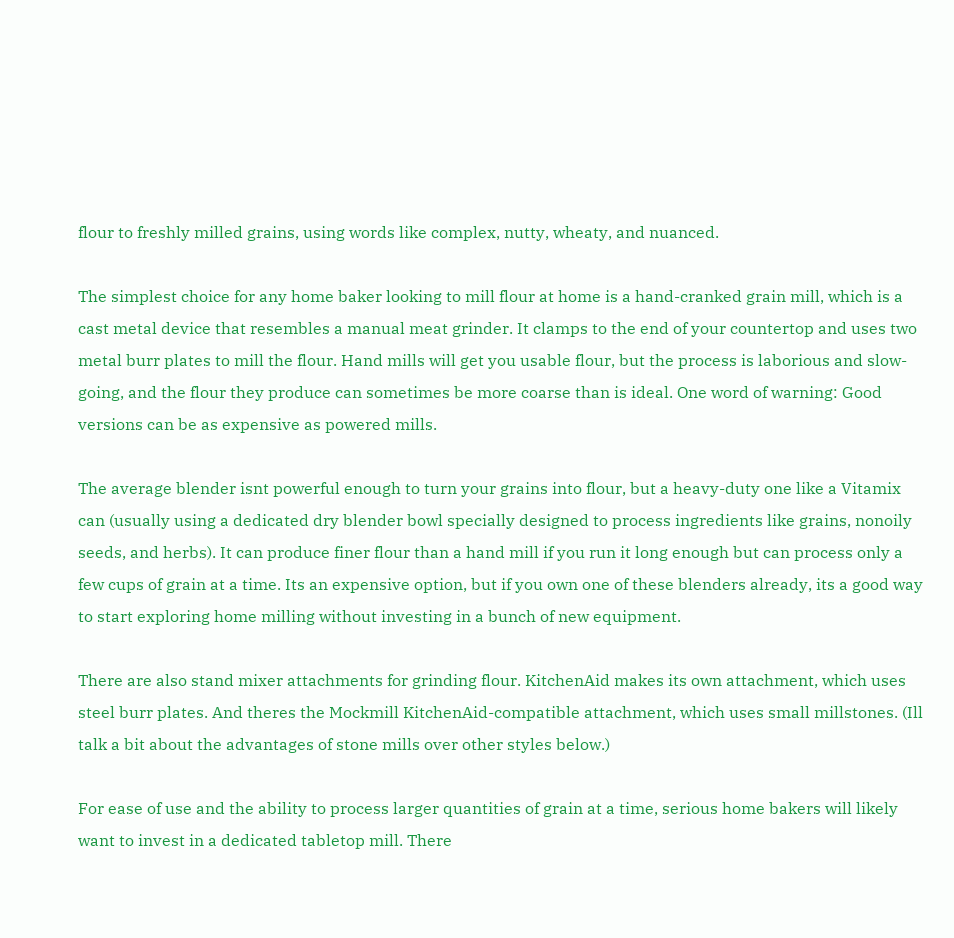flour to freshly milled grains, using words like complex, nutty, wheaty, and nuanced.

The simplest choice for any home baker looking to mill flour at home is a hand-cranked grain mill, which is a cast metal device that resembles a manual meat grinder. It clamps to the end of your countertop and uses two metal burr plates to mill the flour. Hand mills will get you usable flour, but the process is laborious and slow-going, and the flour they produce can sometimes be more coarse than is ideal. One word of warning: Good versions can be as expensive as powered mills.

The average blender isnt powerful enough to turn your grains into flour, but a heavy-duty one like a Vitamix can (usually using a dedicated dry blender bowl specially designed to process ingredients like grains, nonoily seeds, and herbs). It can produce finer flour than a hand mill if you run it long enough but can process only a few cups of grain at a time. Its an expensive option, but if you own one of these blenders already, its a good way to start exploring home milling without investing in a bunch of new equipment.

There are also stand mixer attachments for grinding flour. KitchenAid makes its own attachment, which uses steel burr plates. And theres the Mockmill KitchenAid-compatible attachment, which uses small millstones. (Ill talk a bit about the advantages of stone mills over other styles below.)

For ease of use and the ability to process larger quantities of grain at a time, serious home bakers will likely want to invest in a dedicated tabletop mill. There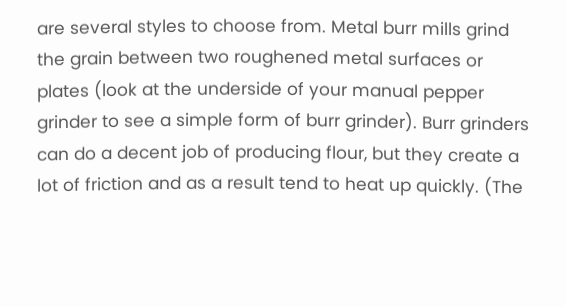are several styles to choose from. Metal burr mills grind the grain between two roughened metal surfaces or plates (look at the underside of your manual pepper grinder to see a simple form of burr grinder). Burr grinders can do a decent job of producing flour, but they create a lot of friction and as a result tend to heat up quickly. (The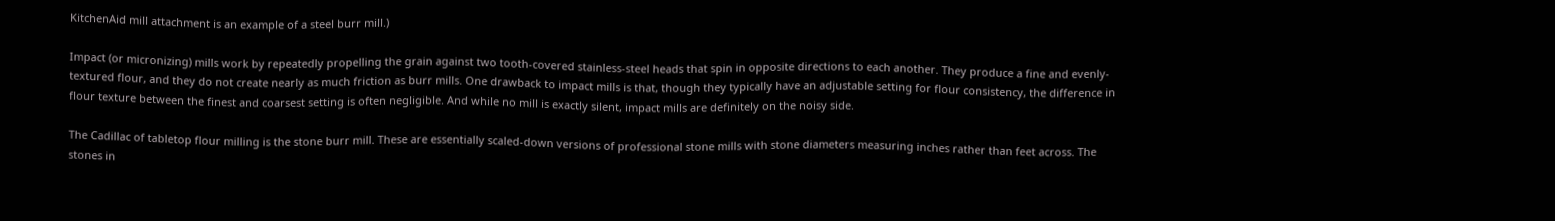KitchenAid mill attachment is an example of a steel burr mill.)

Impact (or micronizing) mills work by repeatedly propelling the grain against two tooth-covered stainless-steel heads that spin in opposite directions to each another. They produce a fine and evenly-textured flour, and they do not create nearly as much friction as burr mills. One drawback to impact mills is that, though they typically have an adjustable setting for flour consistency, the difference in flour texture between the finest and coarsest setting is often negligible. And while no mill is exactly silent, impact mills are definitely on the noisy side.

The Cadillac of tabletop flour milling is the stone burr mill. These are essentially scaled-down versions of professional stone mills with stone diameters measuring inches rather than feet across. The stones in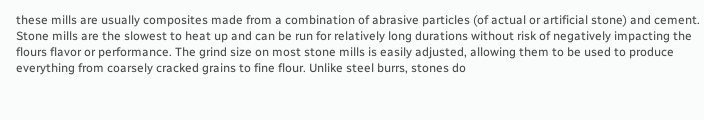these mills are usually composites made from a combination of abrasive particles (of actual or artificial stone) and cement. Stone mills are the slowest to heat up and can be run for relatively long durations without risk of negatively impacting the flours flavor or performance. The grind size on most stone mills is easily adjusted, allowing them to be used to produce everything from coarsely cracked grains to fine flour. Unlike steel burrs, stones do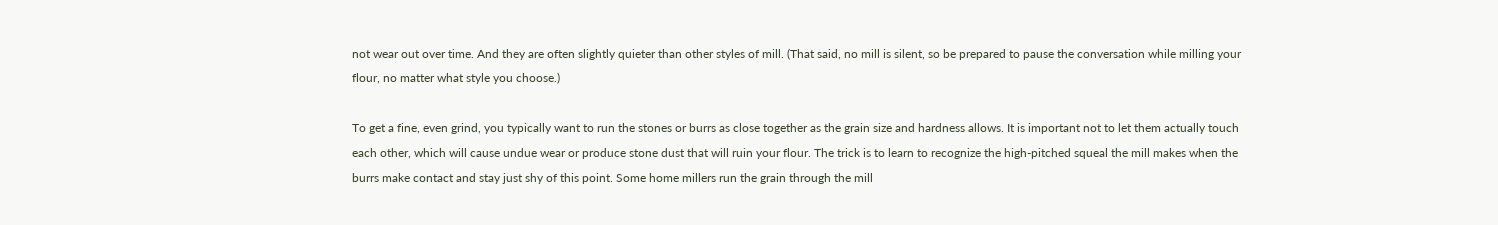not wear out over time. And they are often slightly quieter than other styles of mill. (That said, no mill is silent, so be prepared to pause the conversation while milling your flour, no matter what style you choose.)

To get a fine, even grind, you typically want to run the stones or burrs as close together as the grain size and hardness allows. It is important not to let them actually touch each other, which will cause undue wear or produce stone dust that will ruin your flour. The trick is to learn to recognize the high-pitched squeal the mill makes when the burrs make contact and stay just shy of this point. Some home millers run the grain through the mill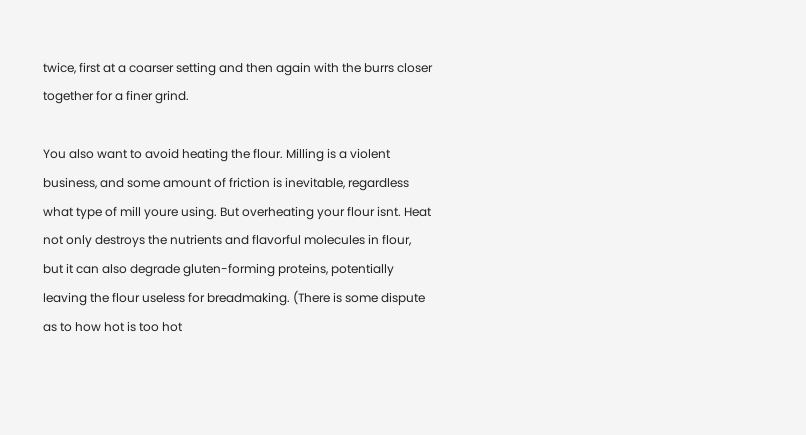twice, first at a coarser setting and then again with the burrs closer together for a finer grind.

You also want to avoid heating the flour. Milling is a violent business, and some amount of friction is inevitable, regardless what type of mill youre using. But overheating your flour isnt. Heat not only destroys the nutrients and flavorful molecules in flour, but it can also degrade gluten-forming proteins, potentially leaving the flour useless for breadmaking. (There is some dispute as to how hot is too hot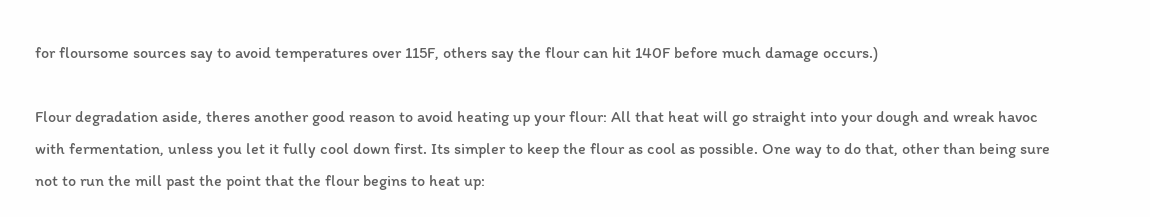for floursome sources say to avoid temperatures over 115F, others say the flour can hit 140F before much damage occurs.)

Flour degradation aside, theres another good reason to avoid heating up your flour: All that heat will go straight into your dough and wreak havoc with fermentation, unless you let it fully cool down first. Its simpler to keep the flour as cool as possible. One way to do that, other than being sure not to run the mill past the point that the flour begins to heat up: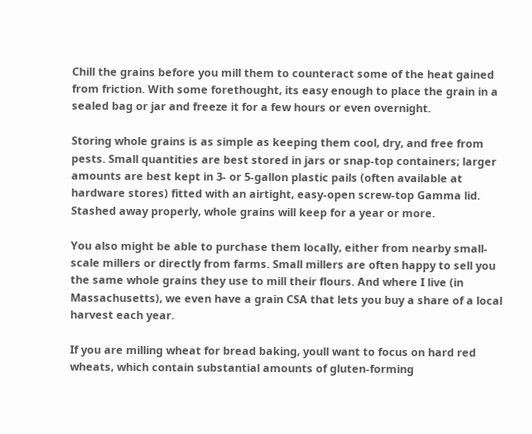Chill the grains before you mill them to counteract some of the heat gained from friction. With some forethought, its easy enough to place the grain in a sealed bag or jar and freeze it for a few hours or even overnight.

Storing whole grains is as simple as keeping them cool, dry, and free from pests. Small quantities are best stored in jars or snap-top containers; larger amounts are best kept in 3- or 5-gallon plastic pails (often available at hardware stores) fitted with an airtight, easy-open screw-top Gamma lid. Stashed away properly, whole grains will keep for a year or more.

You also might be able to purchase them locally, either from nearby small-scale millers or directly from farms. Small millers are often happy to sell you the same whole grains they use to mill their flours. And where I live (in Massachusetts), we even have a grain CSA that lets you buy a share of a local harvest each year.

If you are milling wheat for bread baking, youll want to focus on hard red wheats, which contain substantial amounts of gluten-forming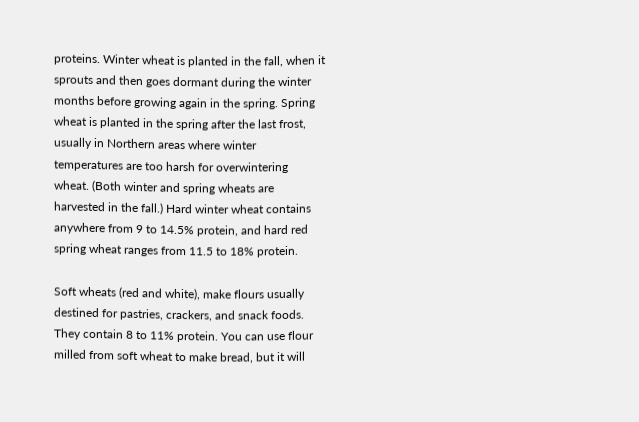proteins. Winter wheat is planted in the fall, when it sprouts and then goes dormant during the winter months before growing again in the spring. Spring wheat is planted in the spring after the last frost, usually in Northern areas where winter temperatures are too harsh for overwintering wheat. (Both winter and spring wheats are harvested in the fall.) Hard winter wheat contains anywhere from 9 to 14.5% protein, and hard red spring wheat ranges from 11.5 to 18% protein.

Soft wheats (red and white), make flours usually destined for pastries, crackers, and snack foods. They contain 8 to 11% protein. You can use flour milled from soft wheat to make bread, but it will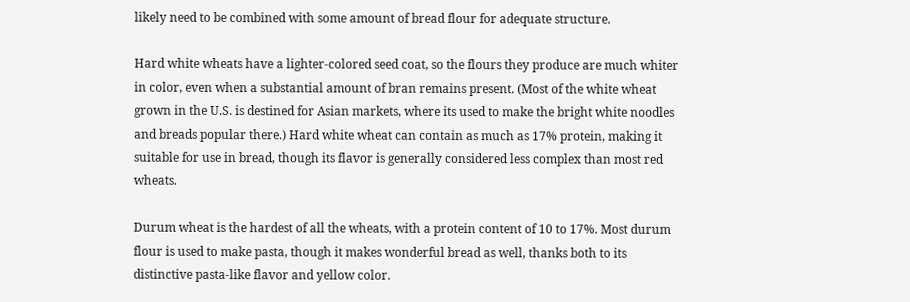likely need to be combined with some amount of bread flour for adequate structure.

Hard white wheats have a lighter-colored seed coat, so the flours they produce are much whiter in color, even when a substantial amount of bran remains present. (Most of the white wheat grown in the U.S. is destined for Asian markets, where its used to make the bright white noodles and breads popular there.) Hard white wheat can contain as much as 17% protein, making it suitable for use in bread, though its flavor is generally considered less complex than most red wheats.

Durum wheat is the hardest of all the wheats, with a protein content of 10 to 17%. Most durum flour is used to make pasta, though it makes wonderful bread as well, thanks both to its distinctive pasta-like flavor and yellow color.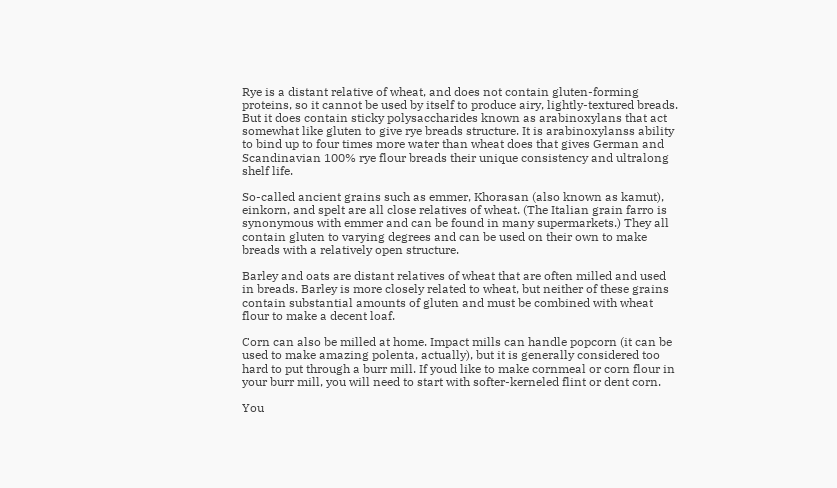Rye is a distant relative of wheat, and does not contain gluten-forming proteins, so it cannot be used by itself to produce airy, lightly-textured breads. But it does contain sticky polysaccharides known as arabinoxylans that act somewhat like gluten to give rye breads structure. It is arabinoxylanss ability to bind up to four times more water than wheat does that gives German and Scandinavian 100% rye flour breads their unique consistency and ultralong shelf life.

So-called ancient grains such as emmer, Khorasan (also known as kamut), einkorn, and spelt are all close relatives of wheat. (The Italian grain farro is synonymous with emmer and can be found in many supermarkets.) They all contain gluten to varying degrees and can be used on their own to make breads with a relatively open structure.

Barley and oats are distant relatives of wheat that are often milled and used in breads. Barley is more closely related to wheat, but neither of these grains contain substantial amounts of gluten and must be combined with wheat flour to make a decent loaf.

Corn can also be milled at home. Impact mills can handle popcorn (it can be used to make amazing polenta, actually), but it is generally considered too hard to put through a burr mill. If youd like to make cornmeal or corn flour in your burr mill, you will need to start with softer-kerneled flint or dent corn.

You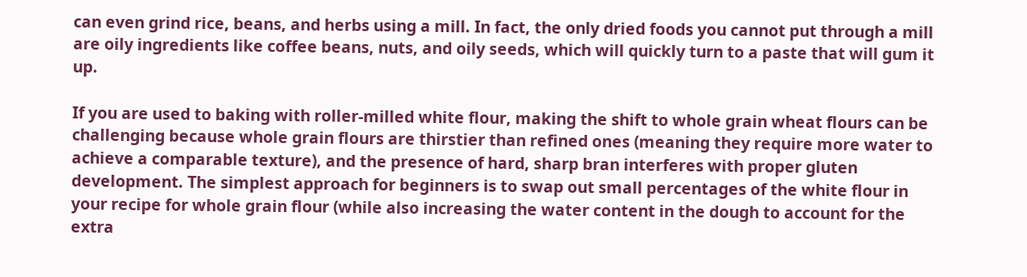can even grind rice, beans, and herbs using a mill. In fact, the only dried foods you cannot put through a mill are oily ingredients like coffee beans, nuts, and oily seeds, which will quickly turn to a paste that will gum it up.

If you are used to baking with roller-milled white flour, making the shift to whole grain wheat flours can be challenging because whole grain flours are thirstier than refined ones (meaning they require more water to achieve a comparable texture), and the presence of hard, sharp bran interferes with proper gluten development. The simplest approach for beginners is to swap out small percentages of the white flour in your recipe for whole grain flour (while also increasing the water content in the dough to account for the extra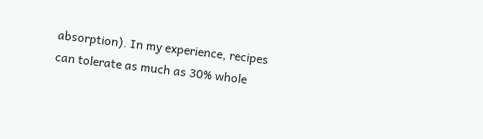absorption). In my experience, recipes can tolerate as much as 30% whole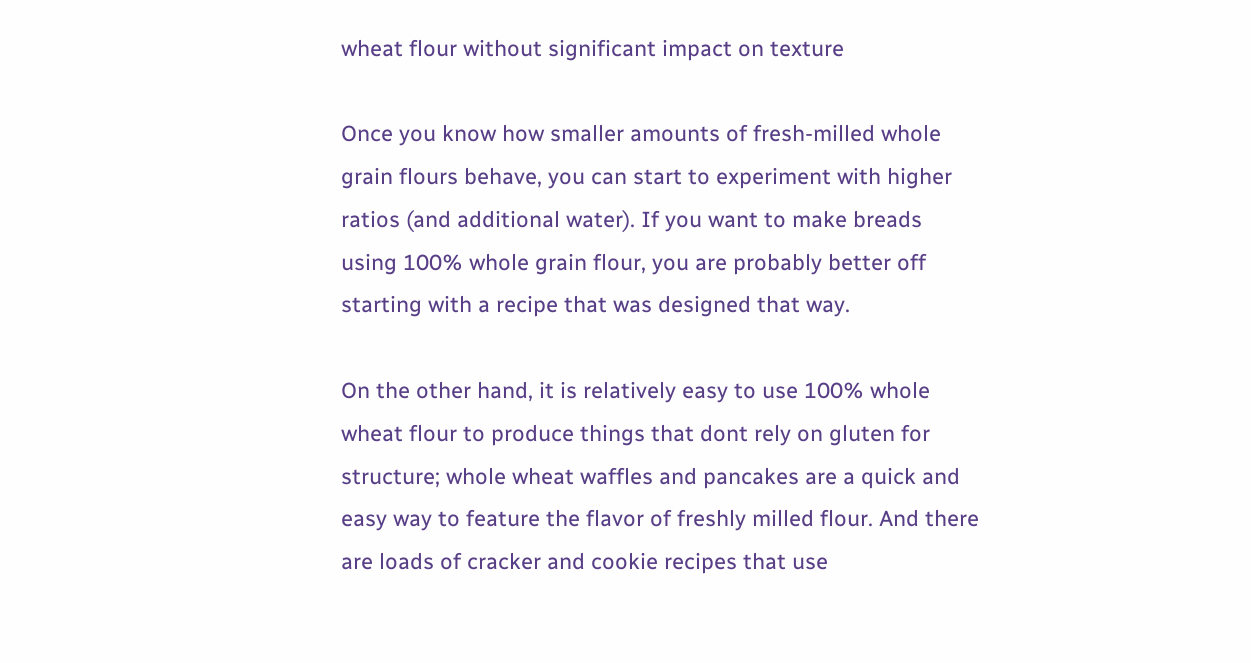wheat flour without significant impact on texture

Once you know how smaller amounts of fresh-milled whole grain flours behave, you can start to experiment with higher ratios (and additional water). If you want to make breads using 100% whole grain flour, you are probably better off starting with a recipe that was designed that way.

On the other hand, it is relatively easy to use 100% whole wheat flour to produce things that dont rely on gluten for structure; whole wheat waffles and pancakes are a quick and easy way to feature the flavor of freshly milled flour. And there are loads of cracker and cookie recipes that use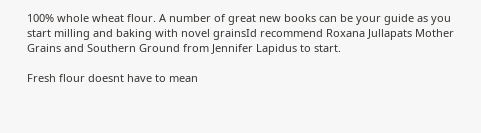100% whole wheat flour. A number of great new books can be your guide as you start milling and baking with novel grainsId recommend Roxana Jullapats Mother Grains and Southern Ground from Jennifer Lapidus to start.

Fresh flour doesnt have to mean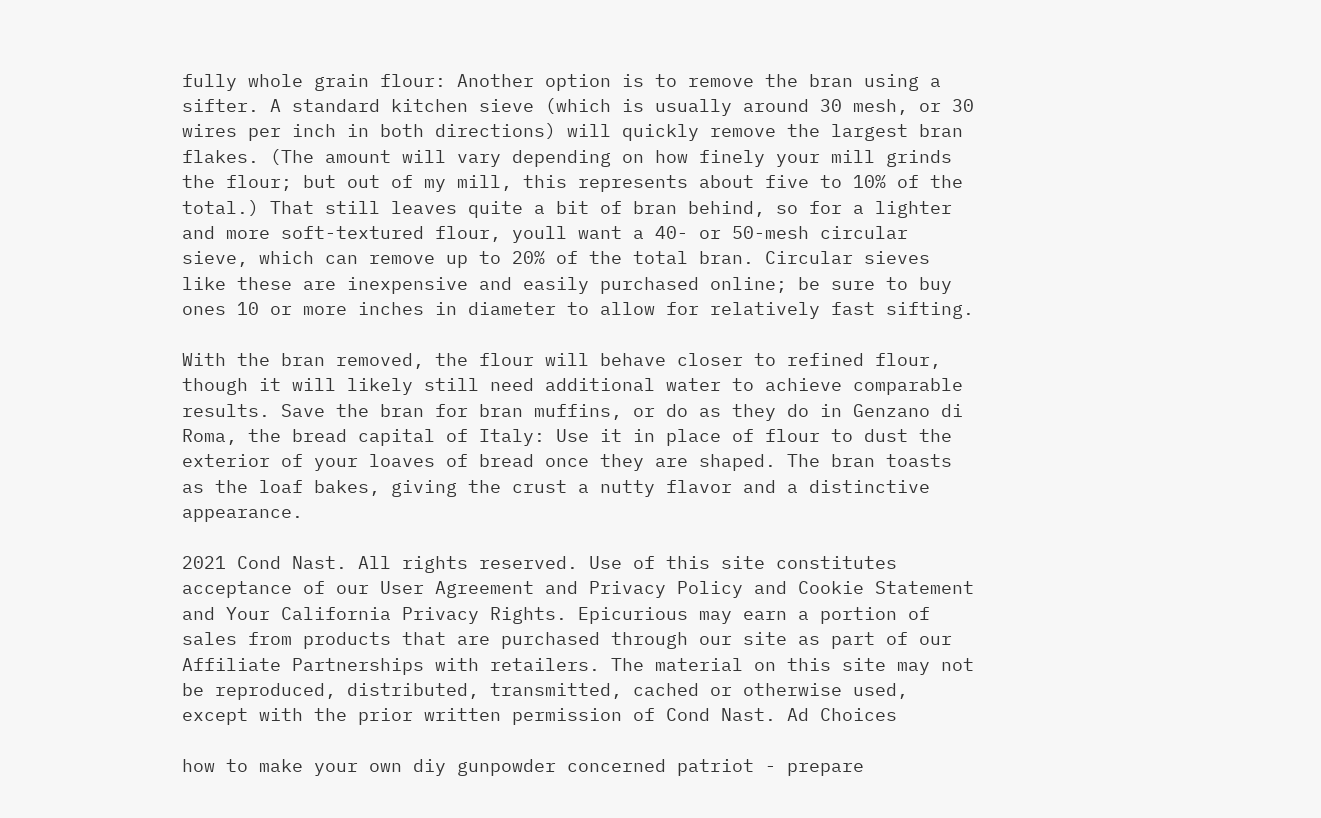fully whole grain flour: Another option is to remove the bran using a sifter. A standard kitchen sieve (which is usually around 30 mesh, or 30 wires per inch in both directions) will quickly remove the largest bran flakes. (The amount will vary depending on how finely your mill grinds the flour; but out of my mill, this represents about five to 10% of the total.) That still leaves quite a bit of bran behind, so for a lighter and more soft-textured flour, youll want a 40- or 50-mesh circular sieve, which can remove up to 20% of the total bran. Circular sieves like these are inexpensive and easily purchased online; be sure to buy ones 10 or more inches in diameter to allow for relatively fast sifting.

With the bran removed, the flour will behave closer to refined flour, though it will likely still need additional water to achieve comparable results. Save the bran for bran muffins, or do as they do in Genzano di Roma, the bread capital of Italy: Use it in place of flour to dust the exterior of your loaves of bread once they are shaped. The bran toasts as the loaf bakes, giving the crust a nutty flavor and a distinctive appearance.

2021 Cond Nast. All rights reserved. Use of this site constitutes acceptance of our User Agreement and Privacy Policy and Cookie Statement and Your California Privacy Rights. Epicurious may earn a portion of sales from products that are purchased through our site as part of our Affiliate Partnerships with retailers. The material on this site may not be reproduced, distributed, transmitted, cached or otherwise used, except with the prior written permission of Cond Nast. Ad Choices

how to make your own diy gunpowder concerned patriot - prepare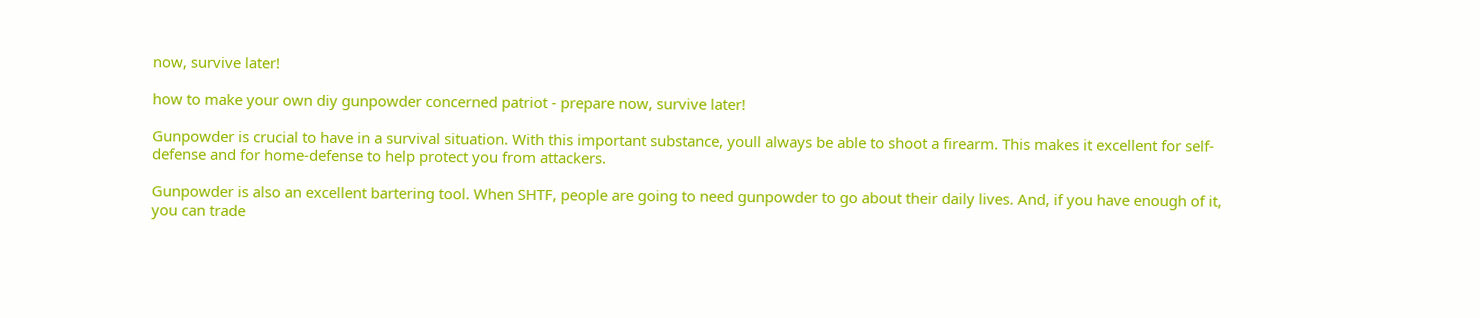now, survive later!

how to make your own diy gunpowder concerned patriot - prepare now, survive later!

Gunpowder is crucial to have in a survival situation. With this important substance, youll always be able to shoot a firearm. This makes it excellent for self-defense and for home-defense to help protect you from attackers.

Gunpowder is also an excellent bartering tool. When SHTF, people are going to need gunpowder to go about their daily lives. And, if you have enough of it, you can trade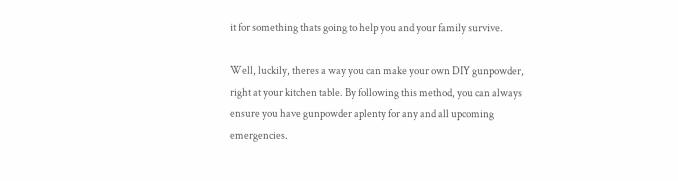it for something thats going to help you and your family survive.

Well, luckily, theres a way you can make your own DIY gunpowder, right at your kitchen table. By following this method, you can always ensure you have gunpowder aplenty for any and all upcoming emergencies.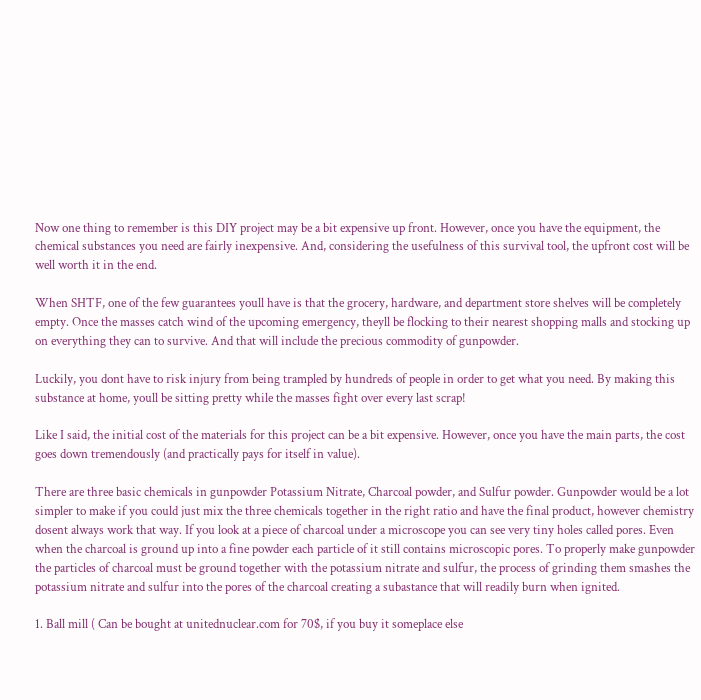Now one thing to remember is this DIY project may be a bit expensive up front. However, once you have the equipment, the chemical substances you need are fairly inexpensive. And, considering the usefulness of this survival tool, the upfront cost will be well worth it in the end.

When SHTF, one of the few guarantees youll have is that the grocery, hardware, and department store shelves will be completely empty. Once the masses catch wind of the upcoming emergency, theyll be flocking to their nearest shopping malls and stocking up on everything they can to survive. And that will include the precious commodity of gunpowder.

Luckily, you dont have to risk injury from being trampled by hundreds of people in order to get what you need. By making this substance at home, youll be sitting pretty while the masses fight over every last scrap!

Like I said, the initial cost of the materials for this project can be a bit expensive. However, once you have the main parts, the cost goes down tremendously (and practically pays for itself in value).

There are three basic chemicals in gunpowder Potassium Nitrate, Charcoal powder, and Sulfur powder. Gunpowder would be a lot simpler to make if you could just mix the three chemicals together in the right ratio and have the final product, however chemistry dosent always work that way. If you look at a piece of charcoal under a microscope you can see very tiny holes called pores. Even when the charcoal is ground up into a fine powder each particle of it still contains microscopic pores. To properly make gunpowder the particles of charcoal must be ground together with the potassium nitrate and sulfur, the process of grinding them smashes the potassium nitrate and sulfur into the pores of the charcoal creating a subastance that will readily burn when ignited.

1. Ball mill ( Can be bought at unitednuclear.com for 70$, if you buy it someplace else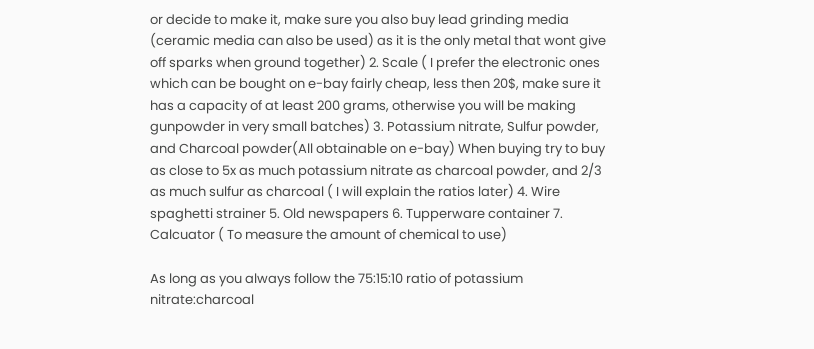or decide to make it, make sure you also buy lead grinding media (ceramic media can also be used) as it is the only metal that wont give off sparks when ground together) 2. Scale ( I prefer the electronic ones which can be bought on e-bay fairly cheap, less then 20$, make sure it has a capacity of at least 200 grams, otherwise you will be making gunpowder in very small batches) 3. Potassium nitrate, Sulfur powder, and Charcoal powder(All obtainable on e-bay) When buying try to buy as close to 5x as much potassium nitrate as charcoal powder, and 2/3 as much sulfur as charcoal ( I will explain the ratios later) 4. Wire spaghetti strainer 5. Old newspapers 6. Tupperware container 7. Calcuator ( To measure the amount of chemical to use)

As long as you always follow the 75:15:10 ratio of potassium nitrate:charcoal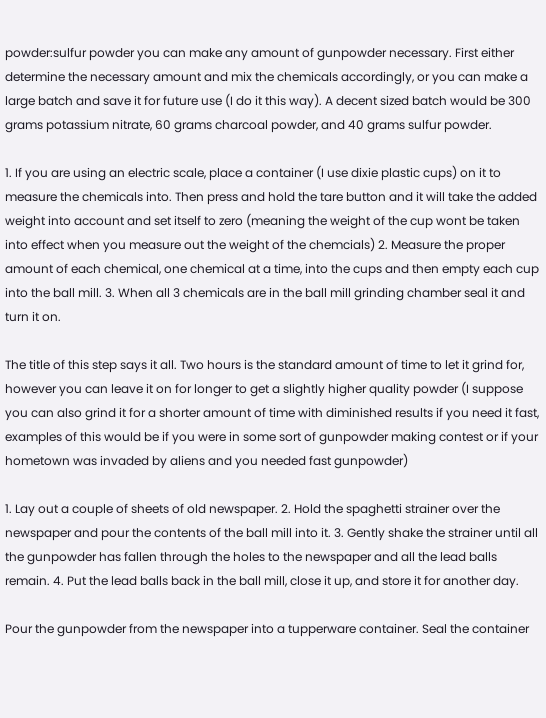powder:sulfur powder you can make any amount of gunpowder necessary. First either determine the necessary amount and mix the chemicals accordingly, or you can make a large batch and save it for future use (I do it this way). A decent sized batch would be 300 grams potassium nitrate, 60 grams charcoal powder, and 40 grams sulfur powder.

1. If you are using an electric scale, place a container (I use dixie plastic cups) on it to measure the chemicals into. Then press and hold the tare button and it will take the added weight into account and set itself to zero (meaning the weight of the cup wont be taken into effect when you measure out the weight of the chemcials) 2. Measure the proper amount of each chemical, one chemical at a time, into the cups and then empty each cup into the ball mill. 3. When all 3 chemicals are in the ball mill grinding chamber seal it and turn it on.

The title of this step says it all. Two hours is the standard amount of time to let it grind for, however you can leave it on for longer to get a slightly higher quality powder (I suppose you can also grind it for a shorter amount of time with diminished results if you need it fast, examples of this would be if you were in some sort of gunpowder making contest or if your hometown was invaded by aliens and you needed fast gunpowder)

1. Lay out a couple of sheets of old newspaper. 2. Hold the spaghetti strainer over the newspaper and pour the contents of the ball mill into it. 3. Gently shake the strainer until all the gunpowder has fallen through the holes to the newspaper and all the lead balls remain. 4. Put the lead balls back in the ball mill, close it up, and store it for another day.

Pour the gunpowder from the newspaper into a tupperware container. Seal the container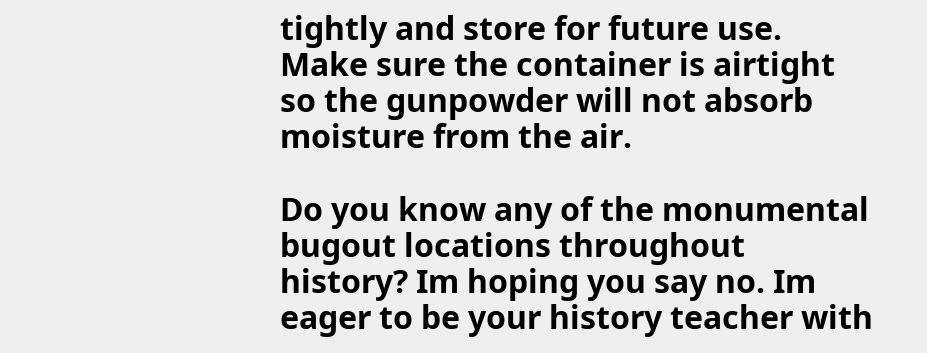tightly and store for future use. Make sure the container is airtight so the gunpowder will not absorb moisture from the air.

Do you know any of the monumental bugout locations throughout history? Im hoping you say no. Im eager to be your history teacher with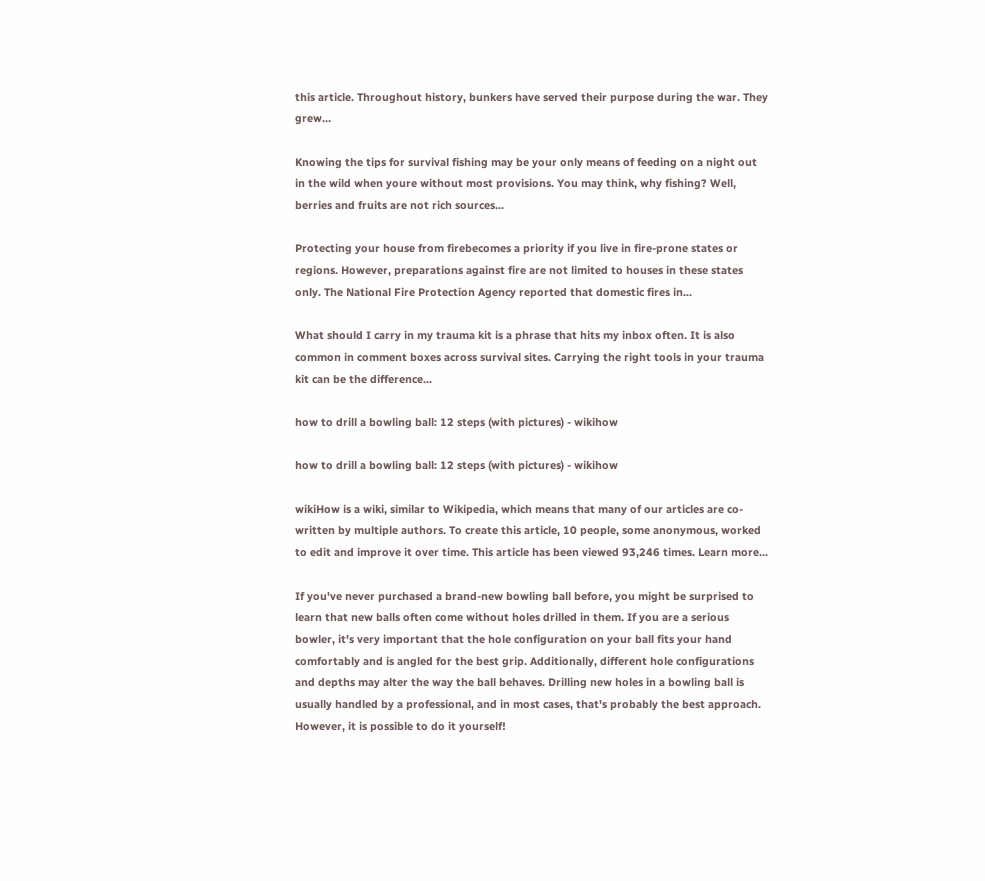this article. Throughout history, bunkers have served their purpose during the war. They grew...

Knowing the tips for survival fishing may be your only means of feeding on a night out in the wild when youre without most provisions. You may think, why fishing? Well, berries and fruits are not rich sources...

Protecting your house from firebecomes a priority if you live in fire-prone states or regions. However, preparations against fire are not limited to houses in these states only. The National Fire Protection Agency reported that domestic fires in...

What should I carry in my trauma kit is a phrase that hits my inbox often. It is also common in comment boxes across survival sites. Carrying the right tools in your trauma kit can be the difference...

how to drill a bowling ball: 12 steps (with pictures) - wikihow

how to drill a bowling ball: 12 steps (with pictures) - wikihow

wikiHow is a wiki, similar to Wikipedia, which means that many of our articles are co-written by multiple authors. To create this article, 10 people, some anonymous, worked to edit and improve it over time. This article has been viewed 93,246 times. Learn more...

If you've never purchased a brand-new bowling ball before, you might be surprised to learn that new balls often come without holes drilled in them. If you are a serious bowler, it's very important that the hole configuration on your ball fits your hand comfortably and is angled for the best grip. Additionally, different hole configurations and depths may alter the way the ball behaves. Drilling new holes in a bowling ball is usually handled by a professional, and in most cases, that's probably the best approach. However, it is possible to do it yourself!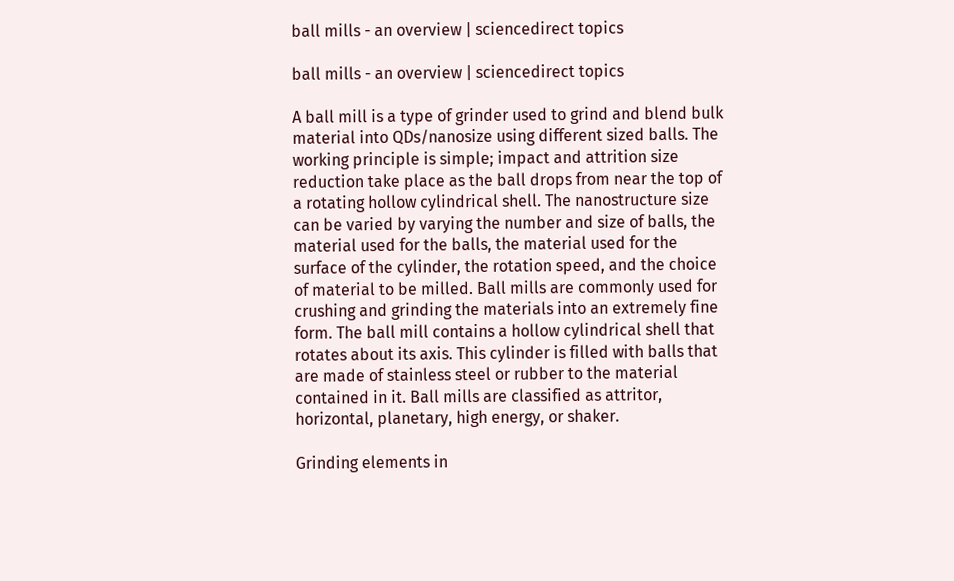ball mills - an overview | sciencedirect topics

ball mills - an overview | sciencedirect topics

A ball mill is a type of grinder used to grind and blend bulk material into QDs/nanosize using different sized balls. The working principle is simple; impact and attrition size reduction take place as the ball drops from near the top of a rotating hollow cylindrical shell. The nanostructure size can be varied by varying the number and size of balls, the material used for the balls, the material used for the surface of the cylinder, the rotation speed, and the choice of material to be milled. Ball mills are commonly used for crushing and grinding the materials into an extremely fine form. The ball mill contains a hollow cylindrical shell that rotates about its axis. This cylinder is filled with balls that are made of stainless steel or rubber to the material contained in it. Ball mills are classified as attritor, horizontal, planetary, high energy, or shaker.

Grinding elements in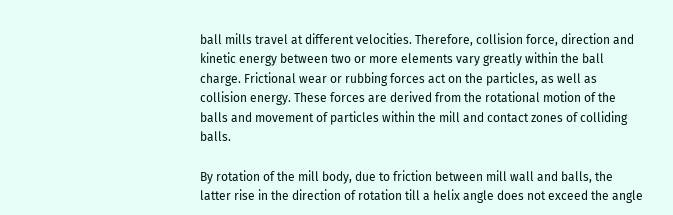ball mills travel at different velocities. Therefore, collision force, direction and kinetic energy between two or more elements vary greatly within the ball charge. Frictional wear or rubbing forces act on the particles, as well as collision energy. These forces are derived from the rotational motion of the balls and movement of particles within the mill and contact zones of colliding balls.

By rotation of the mill body, due to friction between mill wall and balls, the latter rise in the direction of rotation till a helix angle does not exceed the angle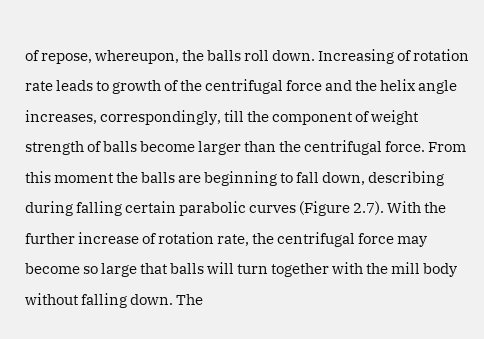of repose, whereupon, the balls roll down. Increasing of rotation rate leads to growth of the centrifugal force and the helix angle increases, correspondingly, till the component of weight strength of balls become larger than the centrifugal force. From this moment the balls are beginning to fall down, describing during falling certain parabolic curves (Figure 2.7). With the further increase of rotation rate, the centrifugal force may become so large that balls will turn together with the mill body without falling down. The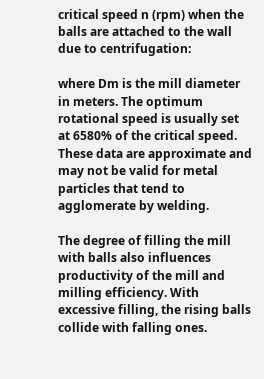critical speed n (rpm) when the balls are attached to the wall due to centrifugation:

where Dm is the mill diameter in meters. The optimum rotational speed is usually set at 6580% of the critical speed. These data are approximate and may not be valid for metal particles that tend to agglomerate by welding.

The degree of filling the mill with balls also influences productivity of the mill and milling efficiency. With excessive filling, the rising balls collide with falling ones.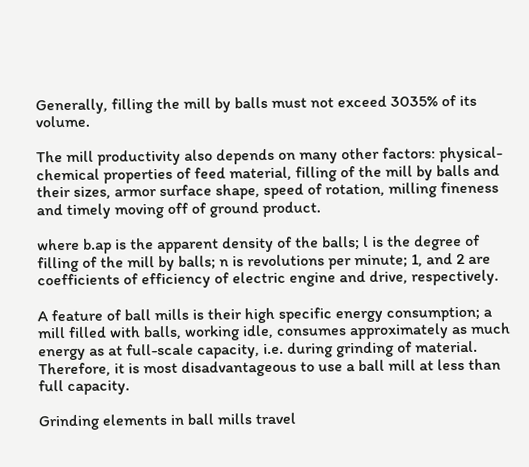Generally, filling the mill by balls must not exceed 3035% of its volume.

The mill productivity also depends on many other factors: physical-chemical properties of feed material, filling of the mill by balls and their sizes, armor surface shape, speed of rotation, milling fineness and timely moving off of ground product.

where b.ap is the apparent density of the balls; l is the degree of filling of the mill by balls; n is revolutions per minute; 1, and 2 are coefficients of efficiency of electric engine and drive, respectively.

A feature of ball mills is their high specific energy consumption; a mill filled with balls, working idle, consumes approximately as much energy as at full-scale capacity, i.e. during grinding of material. Therefore, it is most disadvantageous to use a ball mill at less than full capacity.

Grinding elements in ball mills travel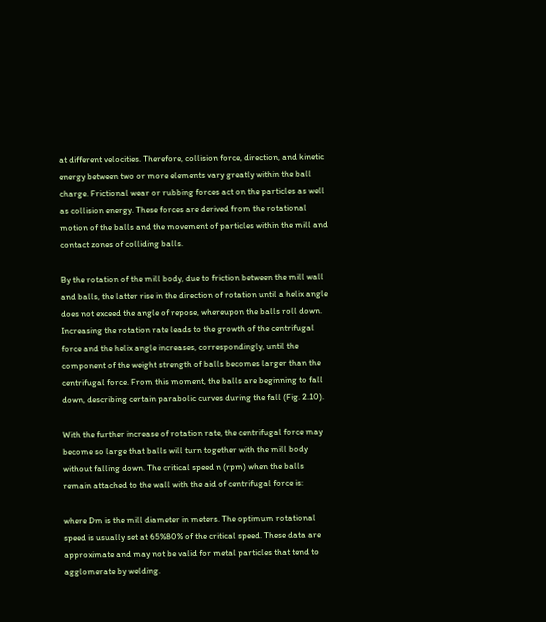at different velocities. Therefore, collision force, direction, and kinetic energy between two or more elements vary greatly within the ball charge. Frictional wear or rubbing forces act on the particles as well as collision energy. These forces are derived from the rotational motion of the balls and the movement of particles within the mill and contact zones of colliding balls.

By the rotation of the mill body, due to friction between the mill wall and balls, the latter rise in the direction of rotation until a helix angle does not exceed the angle of repose, whereupon the balls roll down. Increasing the rotation rate leads to the growth of the centrifugal force and the helix angle increases, correspondingly, until the component of the weight strength of balls becomes larger than the centrifugal force. From this moment, the balls are beginning to fall down, describing certain parabolic curves during the fall (Fig. 2.10).

With the further increase of rotation rate, the centrifugal force may become so large that balls will turn together with the mill body without falling down. The critical speed n (rpm) when the balls remain attached to the wall with the aid of centrifugal force is:

where Dm is the mill diameter in meters. The optimum rotational speed is usually set at 65%80% of the critical speed. These data are approximate and may not be valid for metal particles that tend to agglomerate by welding.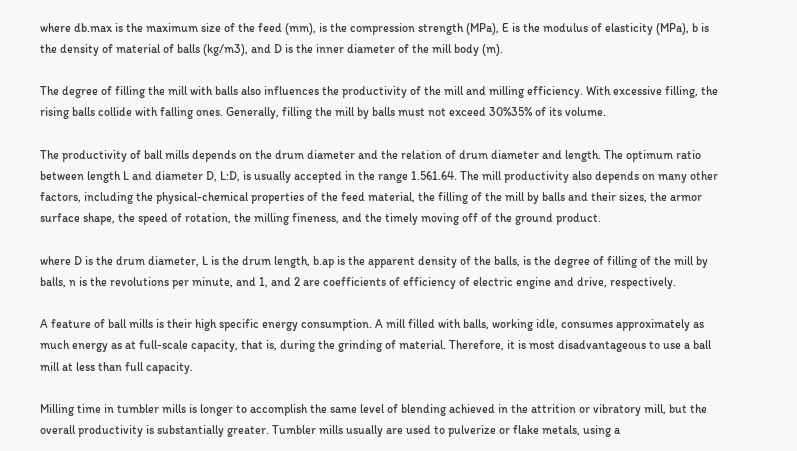where db.max is the maximum size of the feed (mm), is the compression strength (MPa), E is the modulus of elasticity (MPa), b is the density of material of balls (kg/m3), and D is the inner diameter of the mill body (m).

The degree of filling the mill with balls also influences the productivity of the mill and milling efficiency. With excessive filling, the rising balls collide with falling ones. Generally, filling the mill by balls must not exceed 30%35% of its volume.

The productivity of ball mills depends on the drum diameter and the relation of drum diameter and length. The optimum ratio between length L and diameter D, L:D, is usually accepted in the range 1.561.64. The mill productivity also depends on many other factors, including the physical-chemical properties of the feed material, the filling of the mill by balls and their sizes, the armor surface shape, the speed of rotation, the milling fineness, and the timely moving off of the ground product.

where D is the drum diameter, L is the drum length, b.ap is the apparent density of the balls, is the degree of filling of the mill by balls, n is the revolutions per minute, and 1, and 2 are coefficients of efficiency of electric engine and drive, respectively.

A feature of ball mills is their high specific energy consumption. A mill filled with balls, working idle, consumes approximately as much energy as at full-scale capacity, that is, during the grinding of material. Therefore, it is most disadvantageous to use a ball mill at less than full capacity.

Milling time in tumbler mills is longer to accomplish the same level of blending achieved in the attrition or vibratory mill, but the overall productivity is substantially greater. Tumbler mills usually are used to pulverize or flake metals, using a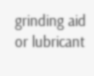grinding aid or lubricant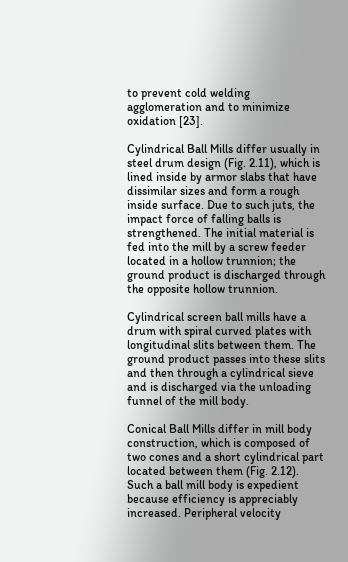to prevent cold welding agglomeration and to minimize oxidation [23].

Cylindrical Ball Mills differ usually in steel drum design (Fig. 2.11), which is lined inside by armor slabs that have dissimilar sizes and form a rough inside surface. Due to such juts, the impact force of falling balls is strengthened. The initial material is fed into the mill by a screw feeder located in a hollow trunnion; the ground product is discharged through the opposite hollow trunnion.

Cylindrical screen ball mills have a drum with spiral curved plates with longitudinal slits between them. The ground product passes into these slits and then through a cylindrical sieve and is discharged via the unloading funnel of the mill body.

Conical Ball Mills differ in mill body construction, which is composed of two cones and a short cylindrical part located between them (Fig. 2.12). Such a ball mill body is expedient because efficiency is appreciably increased. Peripheral velocity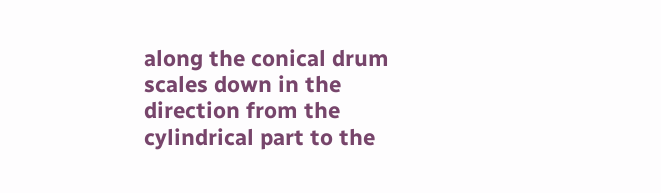along the conical drum scales down in the direction from the cylindrical part to the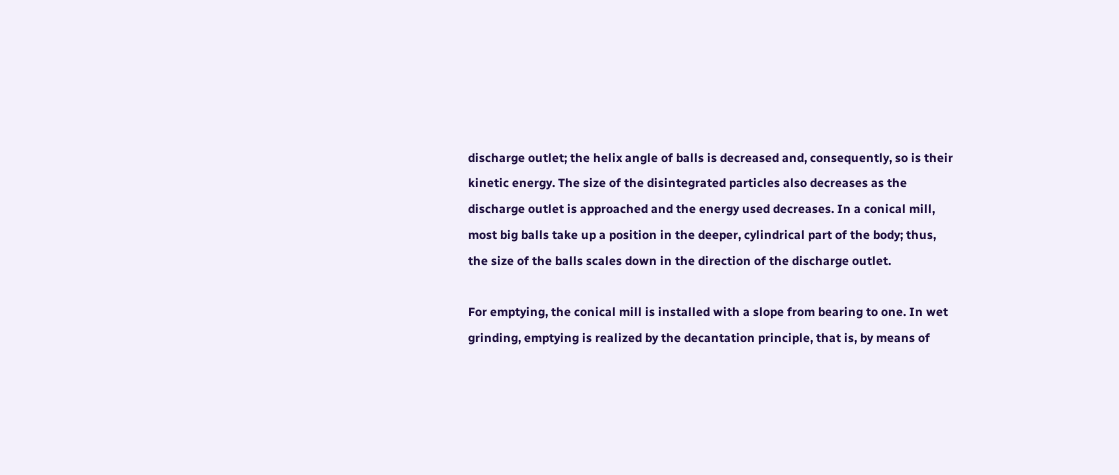discharge outlet; the helix angle of balls is decreased and, consequently, so is their kinetic energy. The size of the disintegrated particles also decreases as the discharge outlet is approached and the energy used decreases. In a conical mill, most big balls take up a position in the deeper, cylindrical part of the body; thus, the size of the balls scales down in the direction of the discharge outlet.

For emptying, the conical mill is installed with a slope from bearing to one. In wet grinding, emptying is realized by the decantation principle, that is, by means of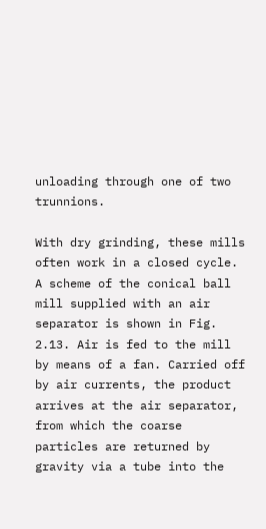unloading through one of two trunnions.

With dry grinding, these mills often work in a closed cycle. A scheme of the conical ball mill supplied with an air separator is shown in Fig. 2.13. Air is fed to the mill by means of a fan. Carried off by air currents, the product arrives at the air separator, from which the coarse particles are returned by gravity via a tube into the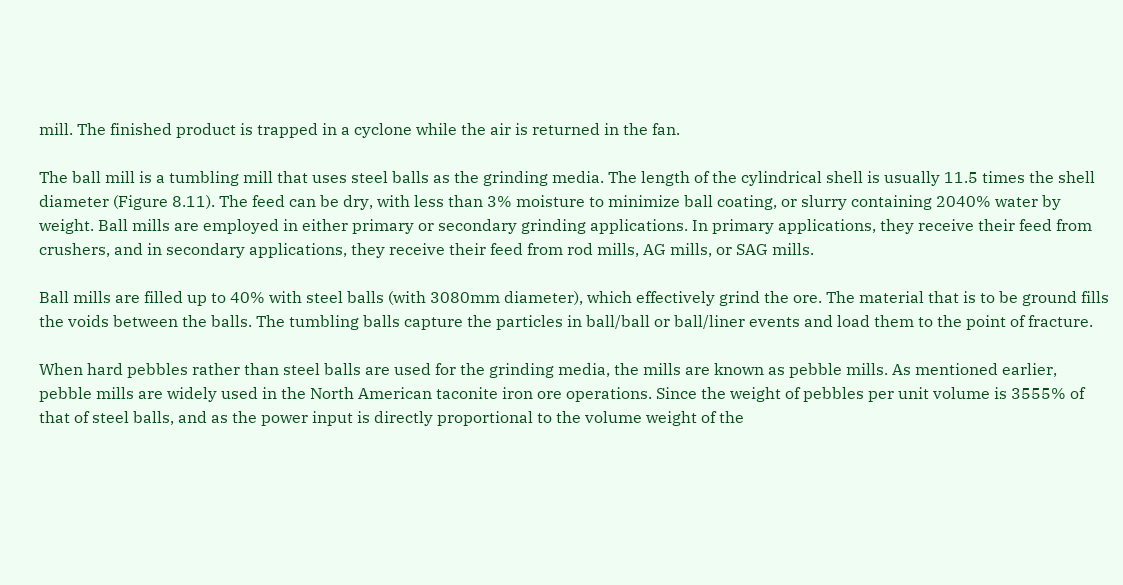mill. The finished product is trapped in a cyclone while the air is returned in the fan.

The ball mill is a tumbling mill that uses steel balls as the grinding media. The length of the cylindrical shell is usually 11.5 times the shell diameter (Figure 8.11). The feed can be dry, with less than 3% moisture to minimize ball coating, or slurry containing 2040% water by weight. Ball mills are employed in either primary or secondary grinding applications. In primary applications, they receive their feed from crushers, and in secondary applications, they receive their feed from rod mills, AG mills, or SAG mills.

Ball mills are filled up to 40% with steel balls (with 3080mm diameter), which effectively grind the ore. The material that is to be ground fills the voids between the balls. The tumbling balls capture the particles in ball/ball or ball/liner events and load them to the point of fracture.

When hard pebbles rather than steel balls are used for the grinding media, the mills are known as pebble mills. As mentioned earlier, pebble mills are widely used in the North American taconite iron ore operations. Since the weight of pebbles per unit volume is 3555% of that of steel balls, and as the power input is directly proportional to the volume weight of the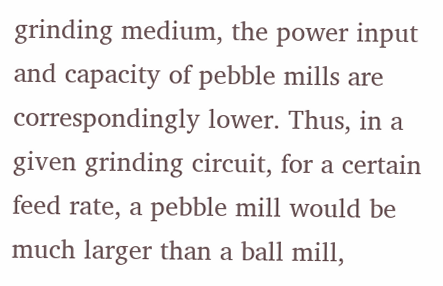grinding medium, the power input and capacity of pebble mills are correspondingly lower. Thus, in a given grinding circuit, for a certain feed rate, a pebble mill would be much larger than a ball mill,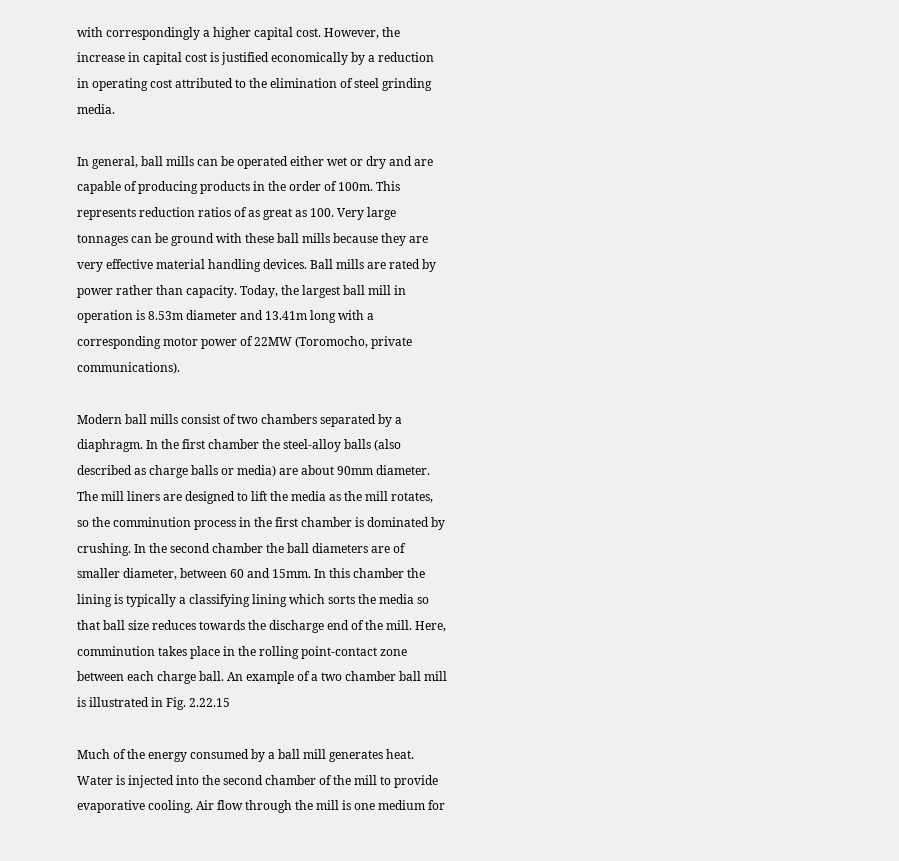with correspondingly a higher capital cost. However, the increase in capital cost is justified economically by a reduction in operating cost attributed to the elimination of steel grinding media.

In general, ball mills can be operated either wet or dry and are capable of producing products in the order of 100m. This represents reduction ratios of as great as 100. Very large tonnages can be ground with these ball mills because they are very effective material handling devices. Ball mills are rated by power rather than capacity. Today, the largest ball mill in operation is 8.53m diameter and 13.41m long with a corresponding motor power of 22MW (Toromocho, private communications).

Modern ball mills consist of two chambers separated by a diaphragm. In the first chamber the steel-alloy balls (also described as charge balls or media) are about 90mm diameter. The mill liners are designed to lift the media as the mill rotates, so the comminution process in the first chamber is dominated by crushing. In the second chamber the ball diameters are of smaller diameter, between 60 and 15mm. In this chamber the lining is typically a classifying lining which sorts the media so that ball size reduces towards the discharge end of the mill. Here, comminution takes place in the rolling point-contact zone between each charge ball. An example of a two chamber ball mill is illustrated in Fig. 2.22.15

Much of the energy consumed by a ball mill generates heat. Water is injected into the second chamber of the mill to provide evaporative cooling. Air flow through the mill is one medium for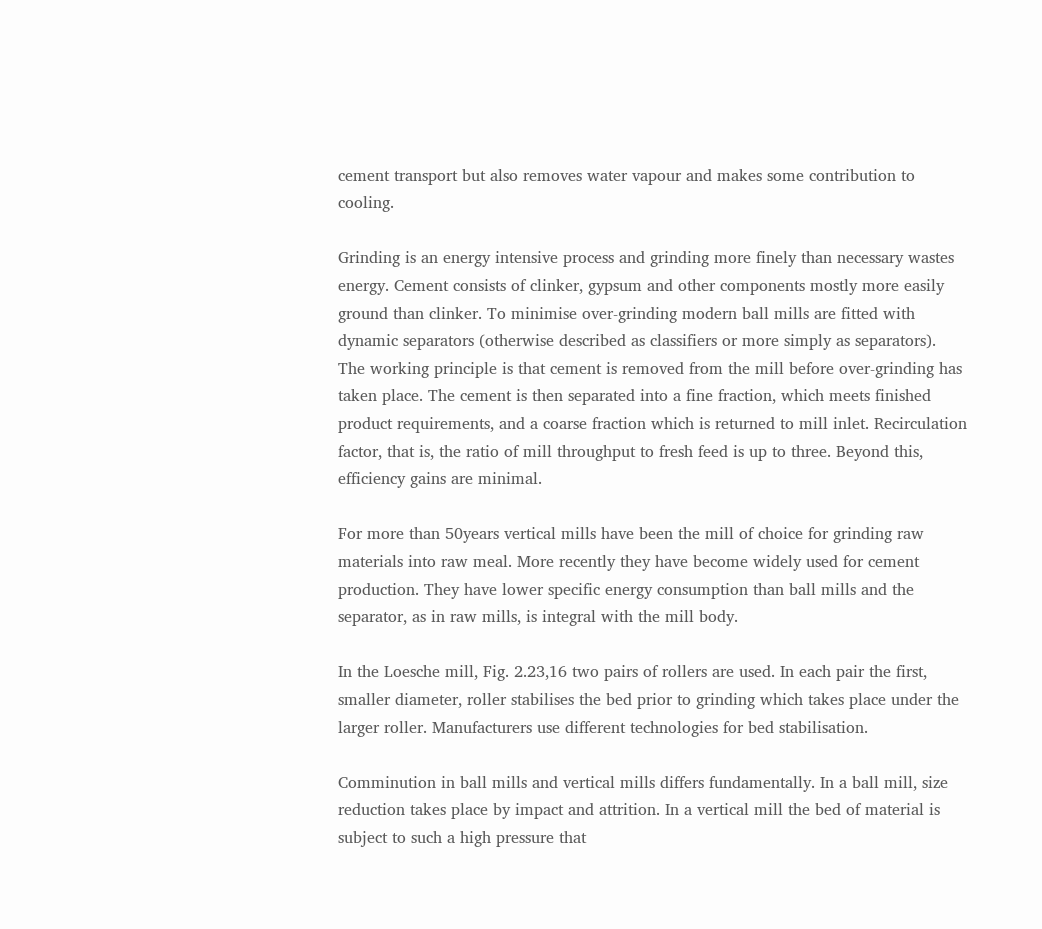cement transport but also removes water vapour and makes some contribution to cooling.

Grinding is an energy intensive process and grinding more finely than necessary wastes energy. Cement consists of clinker, gypsum and other components mostly more easily ground than clinker. To minimise over-grinding modern ball mills are fitted with dynamic separators (otherwise described as classifiers or more simply as separators). The working principle is that cement is removed from the mill before over-grinding has taken place. The cement is then separated into a fine fraction, which meets finished product requirements, and a coarse fraction which is returned to mill inlet. Recirculation factor, that is, the ratio of mill throughput to fresh feed is up to three. Beyond this, efficiency gains are minimal.

For more than 50years vertical mills have been the mill of choice for grinding raw materials into raw meal. More recently they have become widely used for cement production. They have lower specific energy consumption than ball mills and the separator, as in raw mills, is integral with the mill body.

In the Loesche mill, Fig. 2.23,16 two pairs of rollers are used. In each pair the first, smaller diameter, roller stabilises the bed prior to grinding which takes place under the larger roller. Manufacturers use different technologies for bed stabilisation.

Comminution in ball mills and vertical mills differs fundamentally. In a ball mill, size reduction takes place by impact and attrition. In a vertical mill the bed of material is subject to such a high pressure that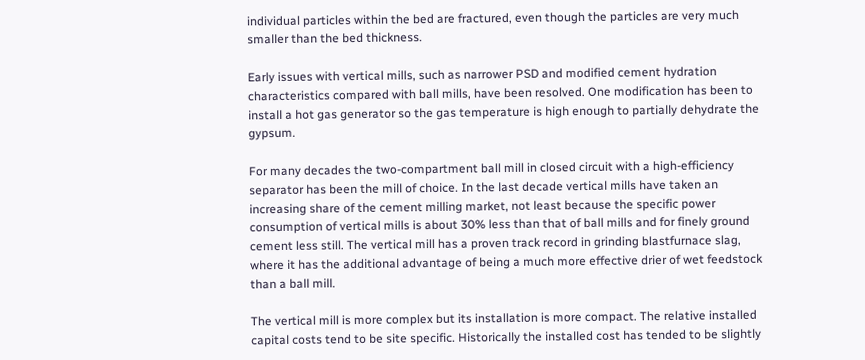individual particles within the bed are fractured, even though the particles are very much smaller than the bed thickness.

Early issues with vertical mills, such as narrower PSD and modified cement hydration characteristics compared with ball mills, have been resolved. One modification has been to install a hot gas generator so the gas temperature is high enough to partially dehydrate the gypsum.

For many decades the two-compartment ball mill in closed circuit with a high-efficiency separator has been the mill of choice. In the last decade vertical mills have taken an increasing share of the cement milling market, not least because the specific power consumption of vertical mills is about 30% less than that of ball mills and for finely ground cement less still. The vertical mill has a proven track record in grinding blastfurnace slag, where it has the additional advantage of being a much more effective drier of wet feedstock than a ball mill.

The vertical mill is more complex but its installation is more compact. The relative installed capital costs tend to be site specific. Historically the installed cost has tended to be slightly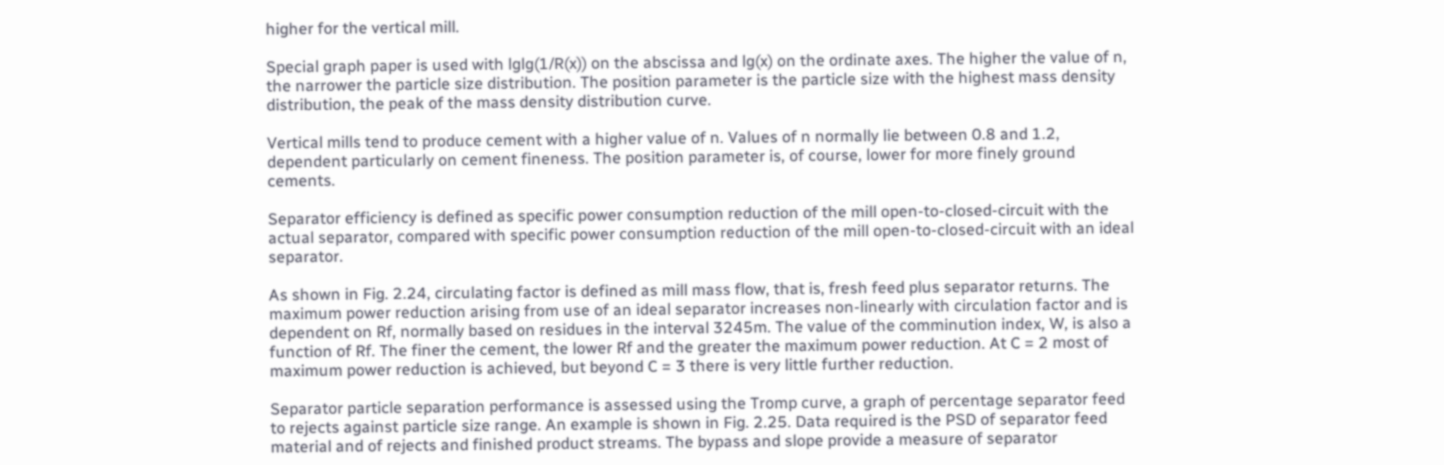higher for the vertical mill.

Special graph paper is used with lglg(1/R(x)) on the abscissa and lg(x) on the ordinate axes. The higher the value of n, the narrower the particle size distribution. The position parameter is the particle size with the highest mass density distribution, the peak of the mass density distribution curve.

Vertical mills tend to produce cement with a higher value of n. Values of n normally lie between 0.8 and 1.2, dependent particularly on cement fineness. The position parameter is, of course, lower for more finely ground cements.

Separator efficiency is defined as specific power consumption reduction of the mill open-to-closed-circuit with the actual separator, compared with specific power consumption reduction of the mill open-to-closed-circuit with an ideal separator.

As shown in Fig. 2.24, circulating factor is defined as mill mass flow, that is, fresh feed plus separator returns. The maximum power reduction arising from use of an ideal separator increases non-linearly with circulation factor and is dependent on Rf, normally based on residues in the interval 3245m. The value of the comminution index, W, is also a function of Rf. The finer the cement, the lower Rf and the greater the maximum power reduction. At C = 2 most of maximum power reduction is achieved, but beyond C = 3 there is very little further reduction.

Separator particle separation performance is assessed using the Tromp curve, a graph of percentage separator feed to rejects against particle size range. An example is shown in Fig. 2.25. Data required is the PSD of separator feed material and of rejects and finished product streams. The bypass and slope provide a measure of separator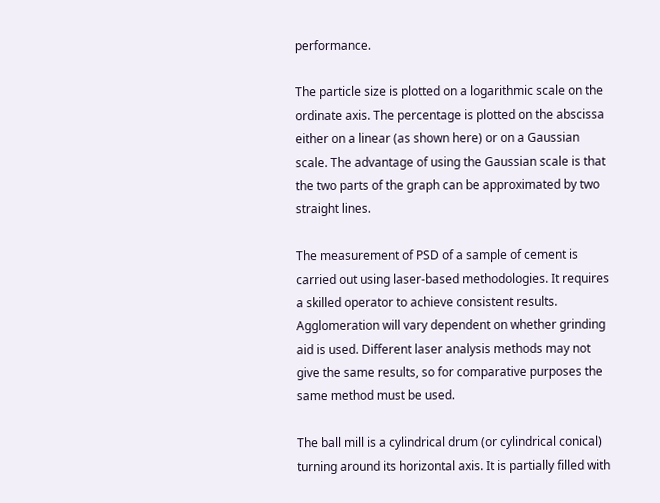performance.

The particle size is plotted on a logarithmic scale on the ordinate axis. The percentage is plotted on the abscissa either on a linear (as shown here) or on a Gaussian scale. The advantage of using the Gaussian scale is that the two parts of the graph can be approximated by two straight lines.

The measurement of PSD of a sample of cement is carried out using laser-based methodologies. It requires a skilled operator to achieve consistent results. Agglomeration will vary dependent on whether grinding aid is used. Different laser analysis methods may not give the same results, so for comparative purposes the same method must be used.

The ball mill is a cylindrical drum (or cylindrical conical) turning around its horizontal axis. It is partially filled with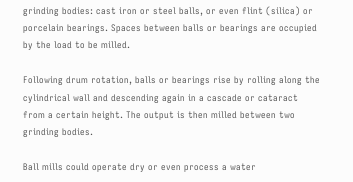grinding bodies: cast iron or steel balls, or even flint (silica) or porcelain bearings. Spaces between balls or bearings are occupied by the load to be milled.

Following drum rotation, balls or bearings rise by rolling along the cylindrical wall and descending again in a cascade or cataract from a certain height. The output is then milled between two grinding bodies.

Ball mills could operate dry or even process a water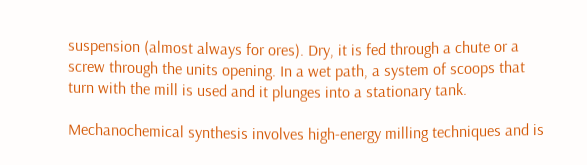suspension (almost always for ores). Dry, it is fed through a chute or a screw through the units opening. In a wet path, a system of scoops that turn with the mill is used and it plunges into a stationary tank.

Mechanochemical synthesis involves high-energy milling techniques and is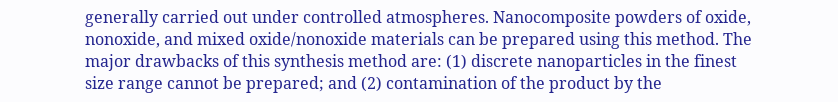generally carried out under controlled atmospheres. Nanocomposite powders of oxide, nonoxide, and mixed oxide/nonoxide materials can be prepared using this method. The major drawbacks of this synthesis method are: (1) discrete nanoparticles in the finest size range cannot be prepared; and (2) contamination of the product by the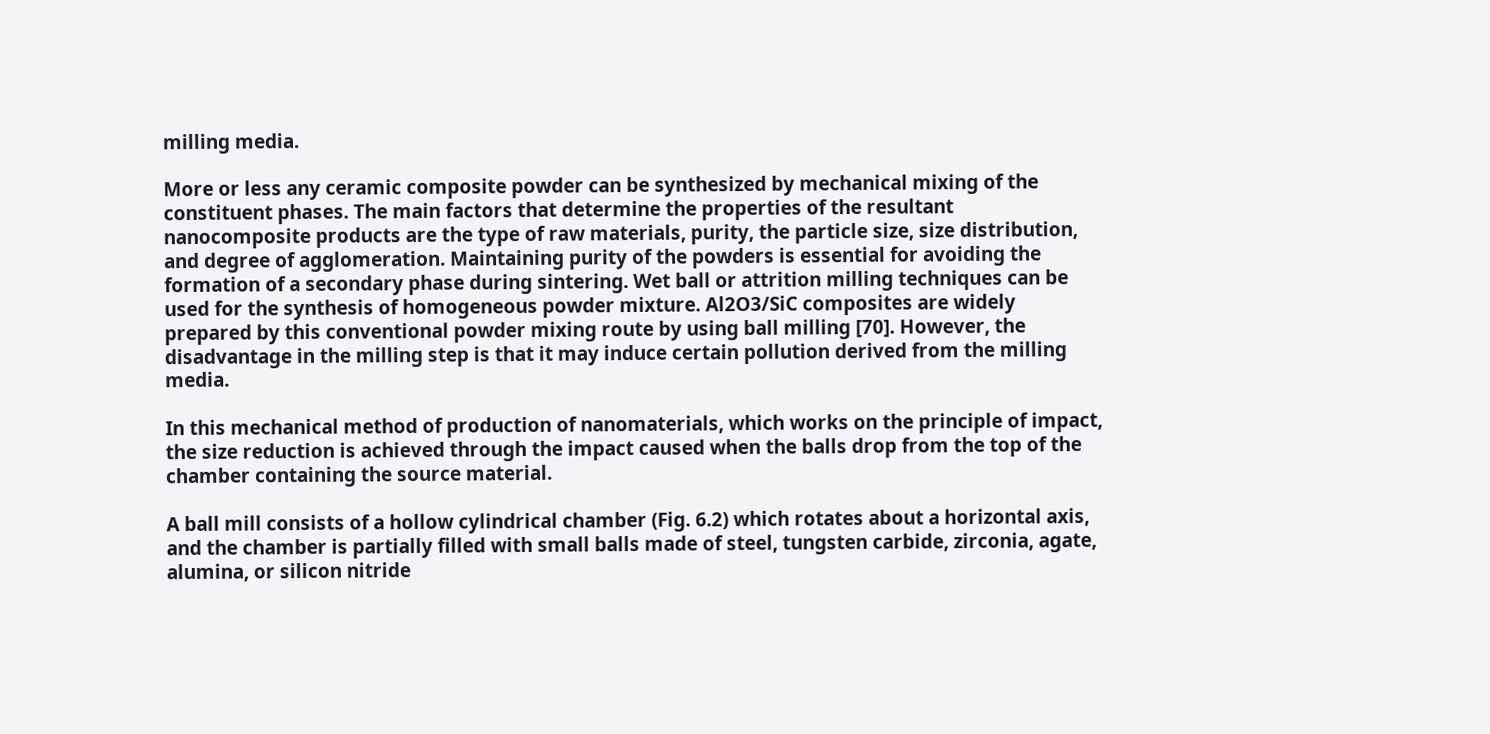milling media.

More or less any ceramic composite powder can be synthesized by mechanical mixing of the constituent phases. The main factors that determine the properties of the resultant nanocomposite products are the type of raw materials, purity, the particle size, size distribution, and degree of agglomeration. Maintaining purity of the powders is essential for avoiding the formation of a secondary phase during sintering. Wet ball or attrition milling techniques can be used for the synthesis of homogeneous powder mixture. Al2O3/SiC composites are widely prepared by this conventional powder mixing route by using ball milling [70]. However, the disadvantage in the milling step is that it may induce certain pollution derived from the milling media.

In this mechanical method of production of nanomaterials, which works on the principle of impact, the size reduction is achieved through the impact caused when the balls drop from the top of the chamber containing the source material.

A ball mill consists of a hollow cylindrical chamber (Fig. 6.2) which rotates about a horizontal axis, and the chamber is partially filled with small balls made of steel, tungsten carbide, zirconia, agate, alumina, or silicon nitride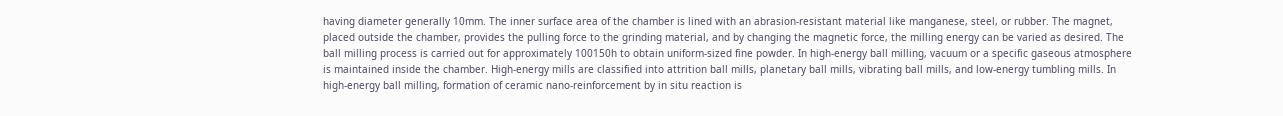having diameter generally 10mm. The inner surface area of the chamber is lined with an abrasion-resistant material like manganese, steel, or rubber. The magnet, placed outside the chamber, provides the pulling force to the grinding material, and by changing the magnetic force, the milling energy can be varied as desired. The ball milling process is carried out for approximately 100150h to obtain uniform-sized fine powder. In high-energy ball milling, vacuum or a specific gaseous atmosphere is maintained inside the chamber. High-energy mills are classified into attrition ball mills, planetary ball mills, vibrating ball mills, and low-energy tumbling mills. In high-energy ball milling, formation of ceramic nano-reinforcement by in situ reaction is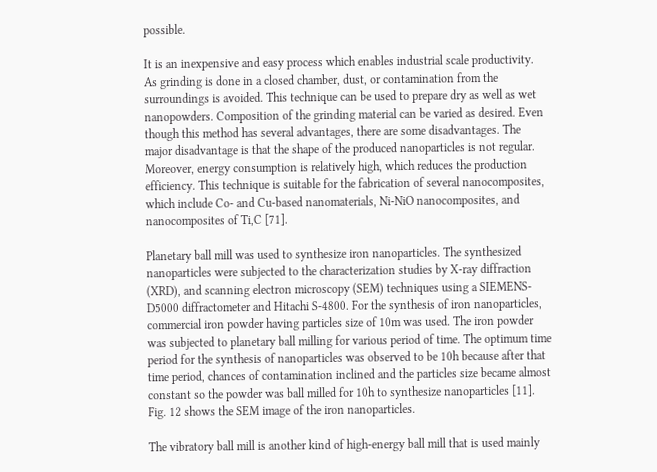possible.

It is an inexpensive and easy process which enables industrial scale productivity. As grinding is done in a closed chamber, dust, or contamination from the surroundings is avoided. This technique can be used to prepare dry as well as wet nanopowders. Composition of the grinding material can be varied as desired. Even though this method has several advantages, there are some disadvantages. The major disadvantage is that the shape of the produced nanoparticles is not regular. Moreover, energy consumption is relatively high, which reduces the production efficiency. This technique is suitable for the fabrication of several nanocomposites, which include Co- and Cu-based nanomaterials, Ni-NiO nanocomposites, and nanocomposites of Ti,C [71].

Planetary ball mill was used to synthesize iron nanoparticles. The synthesized nanoparticles were subjected to the characterization studies by X-ray diffraction (XRD), and scanning electron microscopy (SEM) techniques using a SIEMENS-D5000 diffractometer and Hitachi S-4800. For the synthesis of iron nanoparticles, commercial iron powder having particles size of 10m was used. The iron powder was subjected to planetary ball milling for various period of time. The optimum time period for the synthesis of nanoparticles was observed to be 10h because after that time period, chances of contamination inclined and the particles size became almost constant so the powder was ball milled for 10h to synthesize nanoparticles [11]. Fig. 12 shows the SEM image of the iron nanoparticles.

The vibratory ball mill is another kind of high-energy ball mill that is used mainly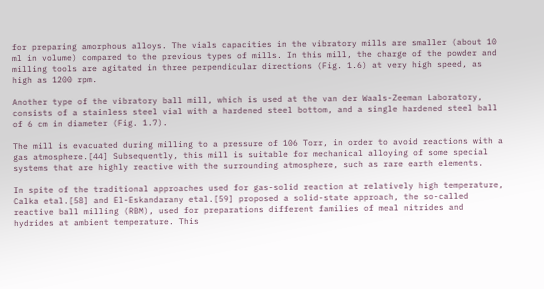for preparing amorphous alloys. The vials capacities in the vibratory mills are smaller (about 10 ml in volume) compared to the previous types of mills. In this mill, the charge of the powder and milling tools are agitated in three perpendicular directions (Fig. 1.6) at very high speed, as high as 1200 rpm.

Another type of the vibratory ball mill, which is used at the van der Waals-Zeeman Laboratory, consists of a stainless steel vial with a hardened steel bottom, and a single hardened steel ball of 6 cm in diameter (Fig. 1.7).

The mill is evacuated during milling to a pressure of 106 Torr, in order to avoid reactions with a gas atmosphere.[44] Subsequently, this mill is suitable for mechanical alloying of some special systems that are highly reactive with the surrounding atmosphere, such as rare earth elements.

In spite of the traditional approaches used for gas-solid reaction at relatively high temperature, Calka etal.[58] and El-Eskandarany etal.[59] proposed a solid-state approach, the so-called reactive ball milling (RBM), used for preparations different families of meal nitrides and hydrides at ambient temperature. This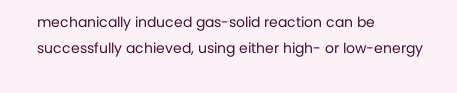mechanically induced gas-solid reaction can be successfully achieved, using either high- or low-energy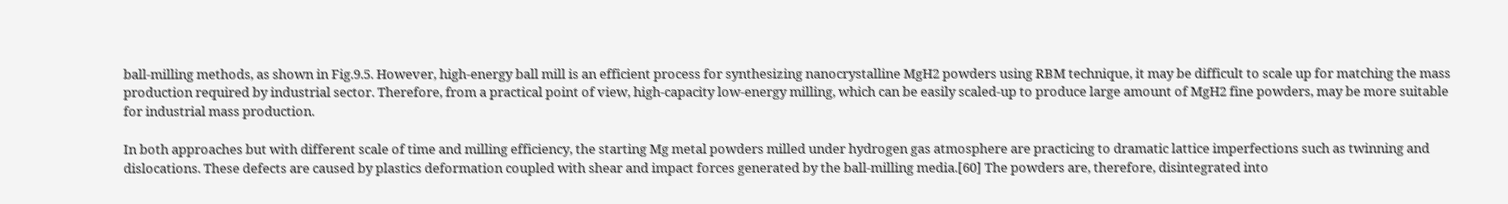ball-milling methods, as shown in Fig.9.5. However, high-energy ball mill is an efficient process for synthesizing nanocrystalline MgH2 powders using RBM technique, it may be difficult to scale up for matching the mass production required by industrial sector. Therefore, from a practical point of view, high-capacity low-energy milling, which can be easily scaled-up to produce large amount of MgH2 fine powders, may be more suitable for industrial mass production.

In both approaches but with different scale of time and milling efficiency, the starting Mg metal powders milled under hydrogen gas atmosphere are practicing to dramatic lattice imperfections such as twinning and dislocations. These defects are caused by plastics deformation coupled with shear and impact forces generated by the ball-milling media.[60] The powders are, therefore, disintegrated into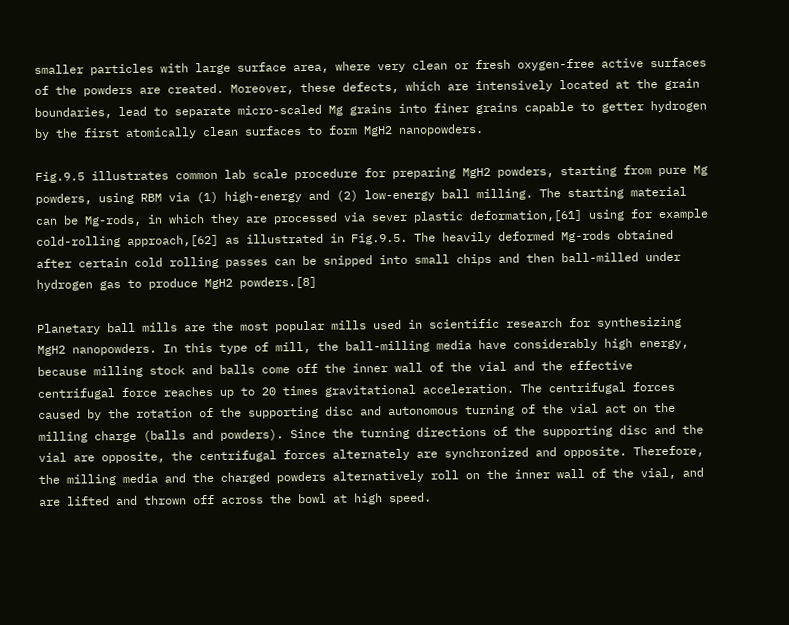smaller particles with large surface area, where very clean or fresh oxygen-free active surfaces of the powders are created. Moreover, these defects, which are intensively located at the grain boundaries, lead to separate micro-scaled Mg grains into finer grains capable to getter hydrogen by the first atomically clean surfaces to form MgH2 nanopowders.

Fig.9.5 illustrates common lab scale procedure for preparing MgH2 powders, starting from pure Mg powders, using RBM via (1) high-energy and (2) low-energy ball milling. The starting material can be Mg-rods, in which they are processed via sever plastic deformation,[61] using for example cold-rolling approach,[62] as illustrated in Fig.9.5. The heavily deformed Mg-rods obtained after certain cold rolling passes can be snipped into small chips and then ball-milled under hydrogen gas to produce MgH2 powders.[8]

Planetary ball mills are the most popular mills used in scientific research for synthesizing MgH2 nanopowders. In this type of mill, the ball-milling media have considerably high energy, because milling stock and balls come off the inner wall of the vial and the effective centrifugal force reaches up to 20 times gravitational acceleration. The centrifugal forces caused by the rotation of the supporting disc and autonomous turning of the vial act on the milling charge (balls and powders). Since the turning directions of the supporting disc and the vial are opposite, the centrifugal forces alternately are synchronized and opposite. Therefore, the milling media and the charged powders alternatively roll on the inner wall of the vial, and are lifted and thrown off across the bowl at high speed.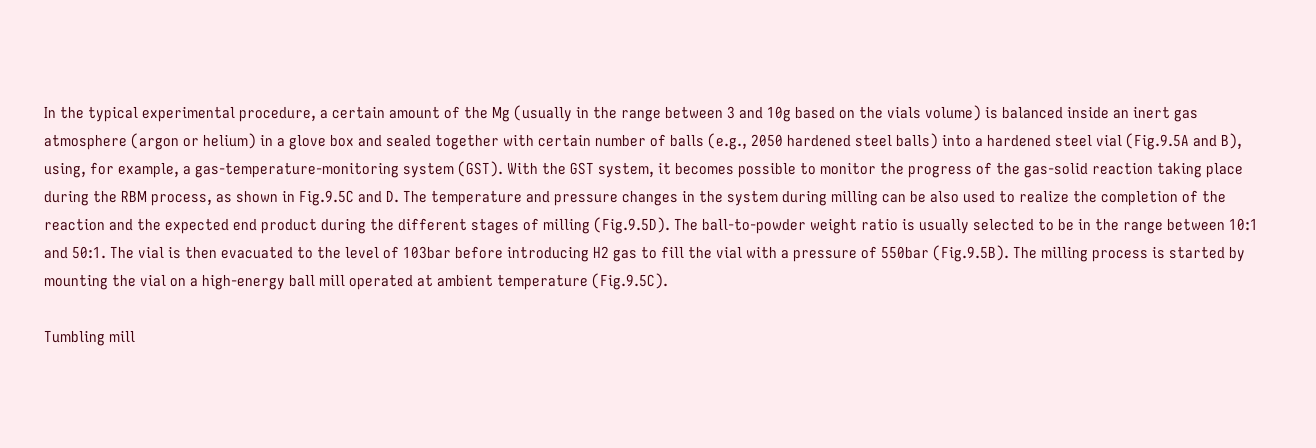In the typical experimental procedure, a certain amount of the Mg (usually in the range between 3 and 10g based on the vials volume) is balanced inside an inert gas atmosphere (argon or helium) in a glove box and sealed together with certain number of balls (e.g., 2050 hardened steel balls) into a hardened steel vial (Fig.9.5A and B), using, for example, a gas-temperature-monitoring system (GST). With the GST system, it becomes possible to monitor the progress of the gas-solid reaction taking place during the RBM process, as shown in Fig.9.5C and D. The temperature and pressure changes in the system during milling can be also used to realize the completion of the reaction and the expected end product during the different stages of milling (Fig.9.5D). The ball-to-powder weight ratio is usually selected to be in the range between 10:1 and 50:1. The vial is then evacuated to the level of 103bar before introducing H2 gas to fill the vial with a pressure of 550bar (Fig.9.5B). The milling process is started by mounting the vial on a high-energy ball mill operated at ambient temperature (Fig.9.5C).

Tumbling mill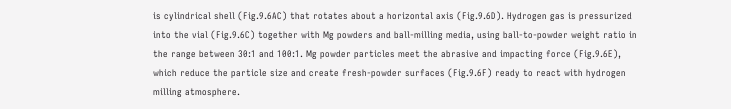is cylindrical shell (Fig.9.6AC) that rotates about a horizontal axis (Fig.9.6D). Hydrogen gas is pressurized into the vial (Fig.9.6C) together with Mg powders and ball-milling media, using ball-to-powder weight ratio in the range between 30:1 and 100:1. Mg powder particles meet the abrasive and impacting force (Fig.9.6E), which reduce the particle size and create fresh-powder surfaces (Fig.9.6F) ready to react with hydrogen milling atmosphere.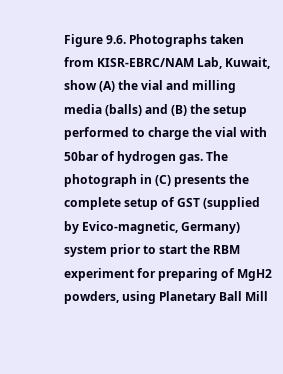Figure 9.6. Photographs taken from KISR-EBRC/NAM Lab, Kuwait, show (A) the vial and milling media (balls) and (B) the setup performed to charge the vial with 50bar of hydrogen gas. The photograph in (C) presents the complete setup of GST (supplied by Evico-magnetic, Germany) system prior to start the RBM experiment for preparing of MgH2 powders, using Planetary Ball Mill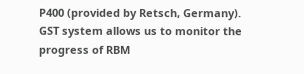P400 (provided by Retsch, Germany). GST system allows us to monitor the progress of RBM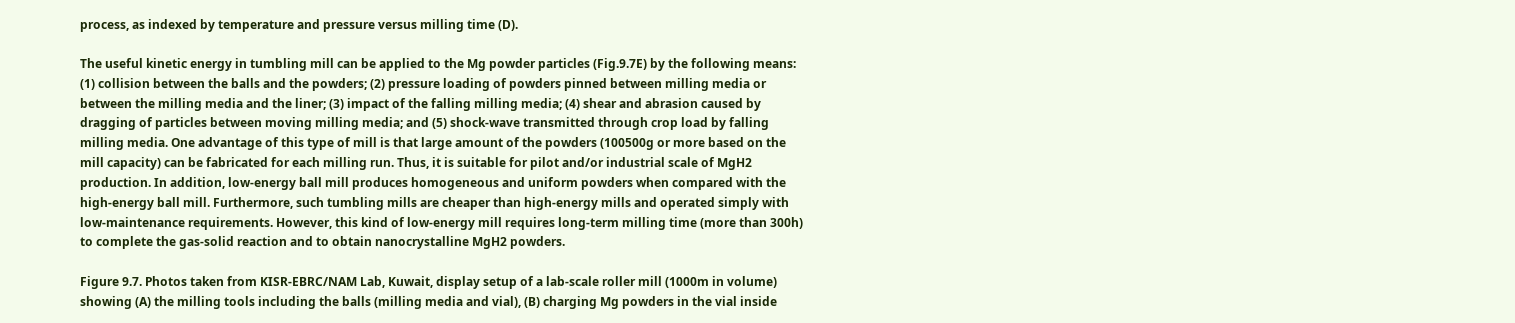process, as indexed by temperature and pressure versus milling time (D).

The useful kinetic energy in tumbling mill can be applied to the Mg powder particles (Fig.9.7E) by the following means: (1) collision between the balls and the powders; (2) pressure loading of powders pinned between milling media or between the milling media and the liner; (3) impact of the falling milling media; (4) shear and abrasion caused by dragging of particles between moving milling media; and (5) shock-wave transmitted through crop load by falling milling media. One advantage of this type of mill is that large amount of the powders (100500g or more based on the mill capacity) can be fabricated for each milling run. Thus, it is suitable for pilot and/or industrial scale of MgH2 production. In addition, low-energy ball mill produces homogeneous and uniform powders when compared with the high-energy ball mill. Furthermore, such tumbling mills are cheaper than high-energy mills and operated simply with low-maintenance requirements. However, this kind of low-energy mill requires long-term milling time (more than 300h) to complete the gas-solid reaction and to obtain nanocrystalline MgH2 powders.

Figure 9.7. Photos taken from KISR-EBRC/NAM Lab, Kuwait, display setup of a lab-scale roller mill (1000m in volume) showing (A) the milling tools including the balls (milling media and vial), (B) charging Mg powders in the vial inside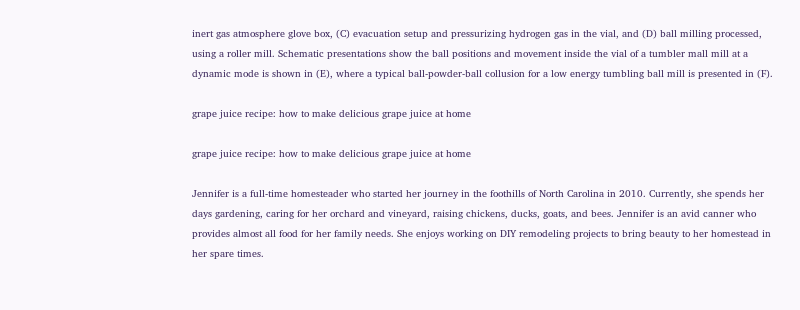inert gas atmosphere glove box, (C) evacuation setup and pressurizing hydrogen gas in the vial, and (D) ball milling processed, using a roller mill. Schematic presentations show the ball positions and movement inside the vial of a tumbler mall mill at a dynamic mode is shown in (E), where a typical ball-powder-ball collusion for a low energy tumbling ball mill is presented in (F).

grape juice recipe: how to make delicious grape juice at home

grape juice recipe: how to make delicious grape juice at home

Jennifer is a full-time homesteader who started her journey in the foothills of North Carolina in 2010. Currently, she spends her days gardening, caring for her orchard and vineyard, raising chickens, ducks, goats, and bees. Jennifer is an avid canner who provides almost all food for her family needs. She enjoys working on DIY remodeling projects to bring beauty to her homestead in her spare times.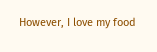However, I love my food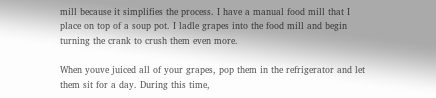mill because it simplifies the process. I have a manual food mill that I place on top of a soup pot. I ladle grapes into the food mill and begin turning the crank to crush them even more.

When youve juiced all of your grapes, pop them in the refrigerator and let them sit for a day. During this time,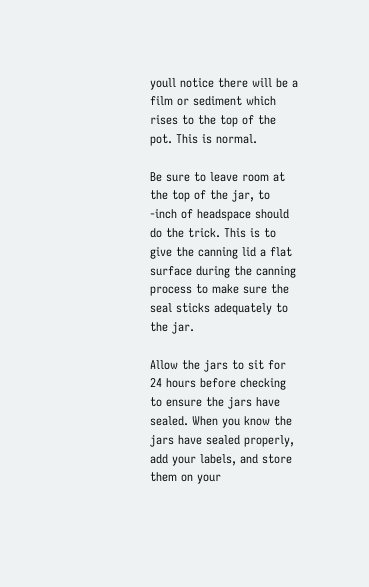youll notice there will be a film or sediment which rises to the top of the pot. This is normal.

Be sure to leave room at the top of the jar, to -inch of headspace should do the trick. This is to give the canning lid a flat surface during the canning process to make sure the seal sticks adequately to the jar.

Allow the jars to sit for 24 hours before checking to ensure the jars have sealed. When you know the jars have sealed properly, add your labels, and store them on your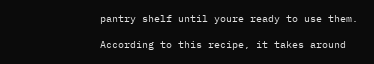pantry shelf until youre ready to use them.

According to this recipe, it takes around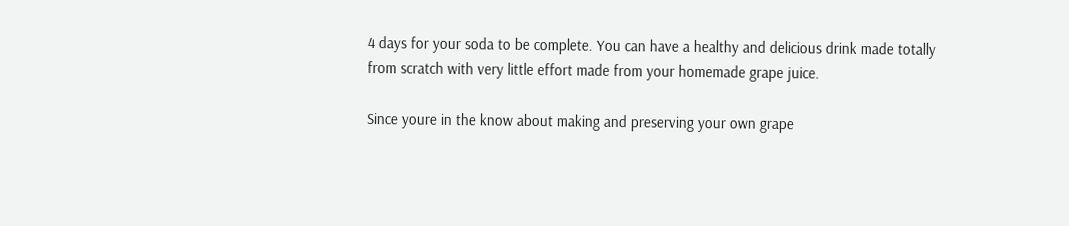4 days for your soda to be complete. You can have a healthy and delicious drink made totally from scratch with very little effort made from your homemade grape juice.

Since youre in the know about making and preserving your own grape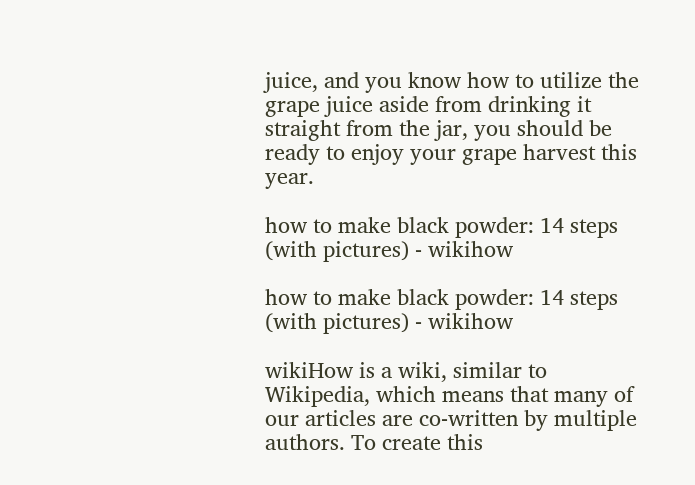juice, and you know how to utilize the grape juice aside from drinking it straight from the jar, you should be ready to enjoy your grape harvest this year.

how to make black powder: 14 steps (with pictures) - wikihow

how to make black powder: 14 steps (with pictures) - wikihow

wikiHow is a wiki, similar to Wikipedia, which means that many of our articles are co-written by multiple authors. To create this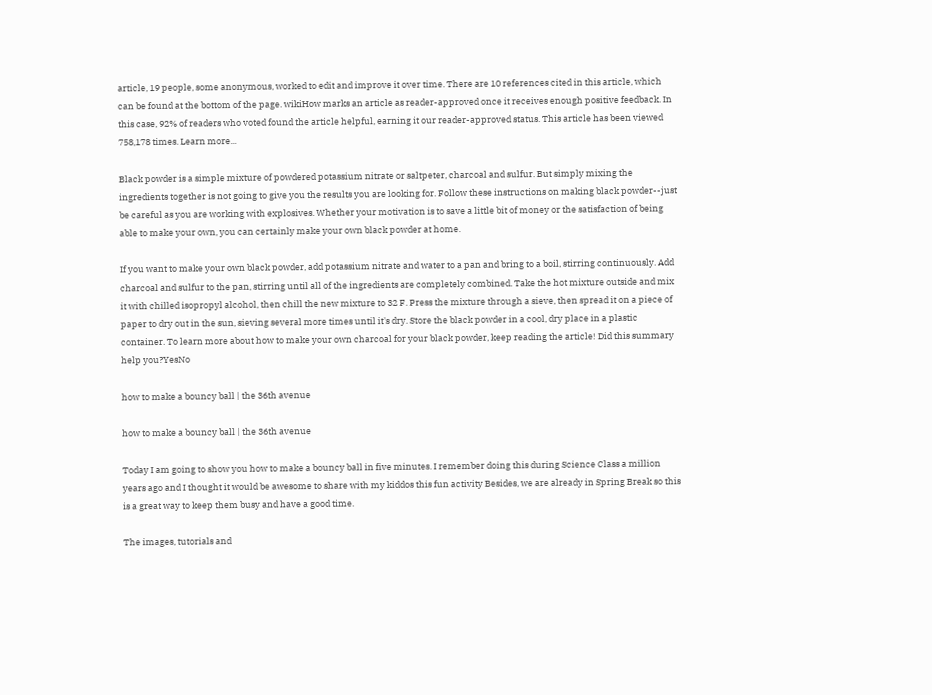article, 19 people, some anonymous, worked to edit and improve it over time. There are 10 references cited in this article, which can be found at the bottom of the page. wikiHow marks an article as reader-approved once it receives enough positive feedback. In this case, 92% of readers who voted found the article helpful, earning it our reader-approved status. This article has been viewed 758,178 times. Learn more...

Black powder is a simple mixture of powdered potassium nitrate or saltpeter, charcoal and sulfur. But simply mixing the ingredients together is not going to give you the results you are looking for. Follow these instructions on making black powder--just be careful as you are working with explosives. Whether your motivation is to save a little bit of money or the satisfaction of being able to make your own, you can certainly make your own black powder at home.

If you want to make your own black powder, add potassium nitrate and water to a pan and bring to a boil, stirring continuously. Add charcoal and sulfur to the pan, stirring until all of the ingredients are completely combined. Take the hot mixture outside and mix it with chilled isopropyl alcohol, then chill the new mixture to 32 F. Press the mixture through a sieve, then spread it on a piece of paper to dry out in the sun, sieving several more times until it's dry. Store the black powder in a cool, dry place in a plastic container. To learn more about how to make your own charcoal for your black powder, keep reading the article! Did this summary help you?YesNo

how to make a bouncy ball | the 36th avenue

how to make a bouncy ball | the 36th avenue

Today I am going to show you how to make a bouncy ball in five minutes. I remember doing this during Science Class a million years ago and I thought it would be awesome to share with my kiddos this fun activity Besides, we are already in Spring Break so this is a great way to keep them busy and have a good time.

The images, tutorials and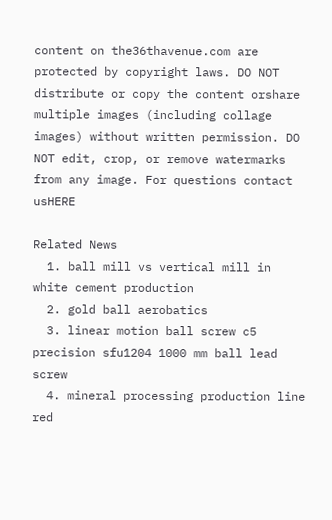content on the36thavenue.com are protected by copyright laws. DO NOT distribute or copy the content orshare multiple images (including collage images) without written permission. DO NOT edit, crop, or remove watermarks from any image. For questions contact usHERE

Related News
  1. ball mill vs vertical mill in white cement production
  2. gold ball aerobatics
  3. linear motion ball screw c5 precision sfu1204 1000 mm ball lead screw
  4. mineral processing production line red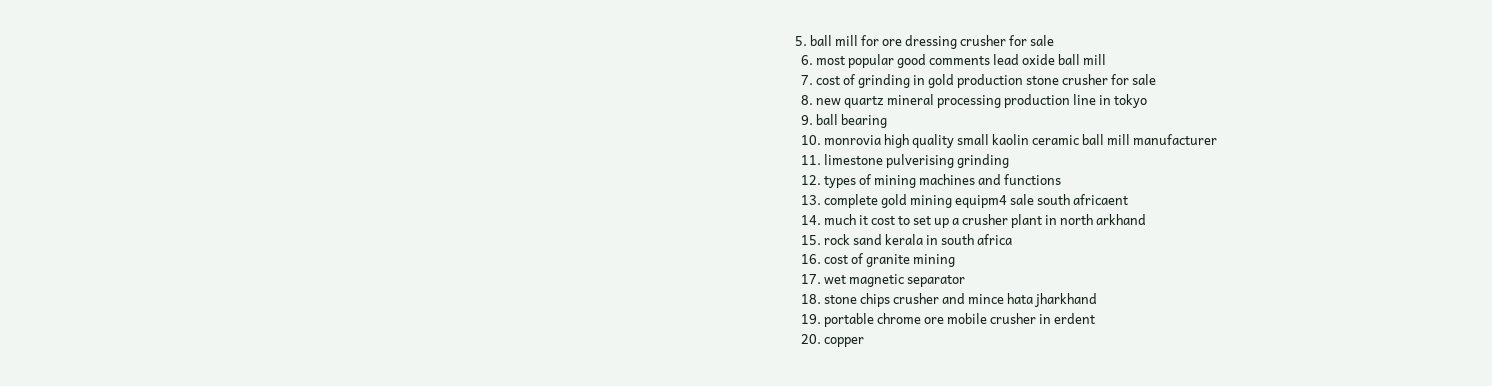5. ball mill for ore dressing crusher for sale
  6. most popular good comments lead oxide ball mill
  7. cost of grinding in gold production stone crusher for sale
  8. new quartz mineral processing production line in tokyo
  9. ball bearing
  10. monrovia high quality small kaolin ceramic ball mill manufacturer
  11. limestone pulverising grinding
  12. types of mining machines and functions
  13. complete gold mining equipm4 sale south africaent
  14. much it cost to set up a crusher plant in north arkhand
  15. rock sand kerala in south africa
  16. cost of granite mining
  17. wet magnetic separator
  18. stone chips crusher and mince hata jharkhand
  19. portable chrome ore mobile crusher in erdent
  20. copper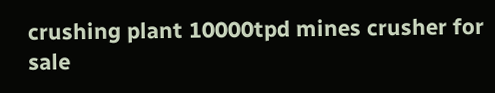crushing plant 10000tpd mines crusher for sale